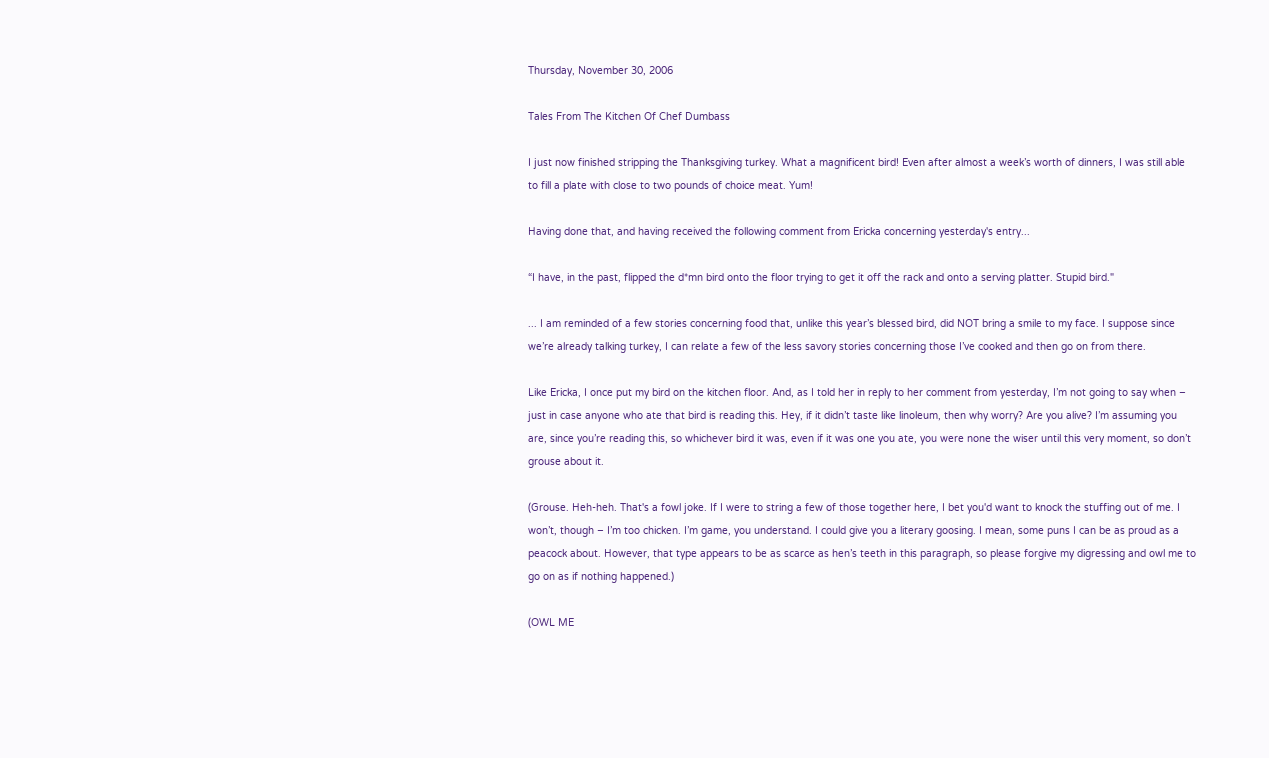Thursday, November 30, 2006

Tales From The Kitchen Of Chef Dumbass

I just now finished stripping the Thanksgiving turkey. What a magnificent bird! Even after almost a week’s worth of dinners, I was still able to fill a plate with close to two pounds of choice meat. Yum!

Having done that, and having received the following comment from Ericka concerning yesterday's entry...

“I have, in the past, flipped the d*mn bird onto the floor trying to get it off the rack and onto a serving platter. Stupid bird."

... I am reminded of a few stories concerning food that, unlike this year’s blessed bird, did NOT bring a smile to my face. I suppose since we’re already talking turkey, I can relate a few of the less savory stories concerning those I’ve cooked and then go on from there.

Like Ericka, I once put my bird on the kitchen floor. And, as I told her in reply to her comment from yesterday, I’m not going to say when – just in case anyone who ate that bird is reading this. Hey, if it didn’t taste like linoleum, then why worry? Are you alive? I’m assuming you are, since you’re reading this, so whichever bird it was, even if it was one you ate, you were none the wiser until this very moment, so don’t grouse about it.

(Grouse. Heh-heh. That's a fowl joke. If I were to string a few of those together here, I bet you'd want to knock the stuffing out of me. I won’t, though – I’m too chicken. I’m game, you understand. I could give you a literary goosing. I mean, some puns I can be as proud as a peacock about. However, that type appears to be as scarce as hen’s teeth in this paragraph, so please forgive my digressing and owl me to go on as if nothing happened.)

(OWL ME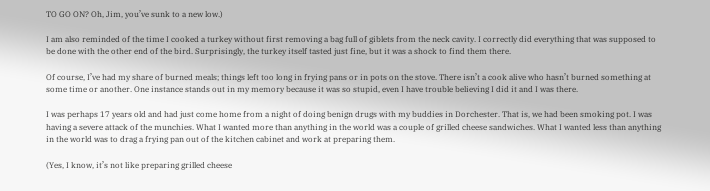TO GO ON? Oh, Jim, you’ve sunk to a new low.)

I am also reminded of the time I cooked a turkey without first removing a bag full of giblets from the neck cavity. I correctly did everything that was supposed to be done with the other end of the bird. Surprisingly, the turkey itself tasted just fine, but it was a shock to find them there.

Of course, I’ve had my share of burned meals; things left too long in frying pans or in pots on the stove. There isn’t a cook alive who hasn’t burned something at some time or another. One instance stands out in my memory because it was so stupid, even I have trouble believing I did it and I was there.

I was perhaps 17 years old and had just come home from a night of doing benign drugs with my buddies in Dorchester. That is, we had been smoking pot. I was having a severe attack of the munchies. What I wanted more than anything in the world was a couple of grilled cheese sandwiches. What I wanted less than anything in the world was to drag a frying pan out of the kitchen cabinet and work at preparing them.

(Yes, I know, it’s not like preparing grilled cheese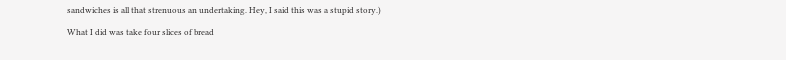sandwiches is all that strenuous an undertaking. Hey, I said this was a stupid story.)

What I did was take four slices of bread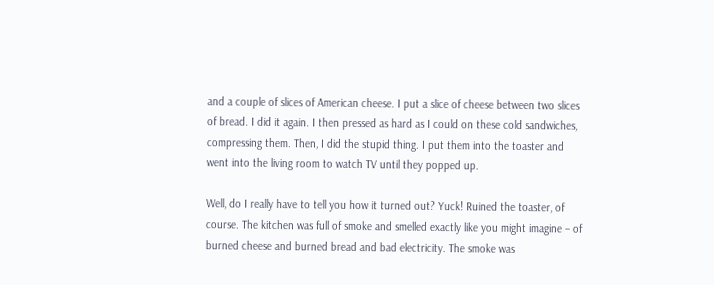and a couple of slices of American cheese. I put a slice of cheese between two slices of bread. I did it again. I then pressed as hard as I could on these cold sandwiches, compressing them. Then, I did the stupid thing. I put them into the toaster and went into the living room to watch TV until they popped up.

Well, do I really have to tell you how it turned out? Yuck! Ruined the toaster, of course. The kitchen was full of smoke and smelled exactly like you might imagine – of burned cheese and burned bread and bad electricity. The smoke was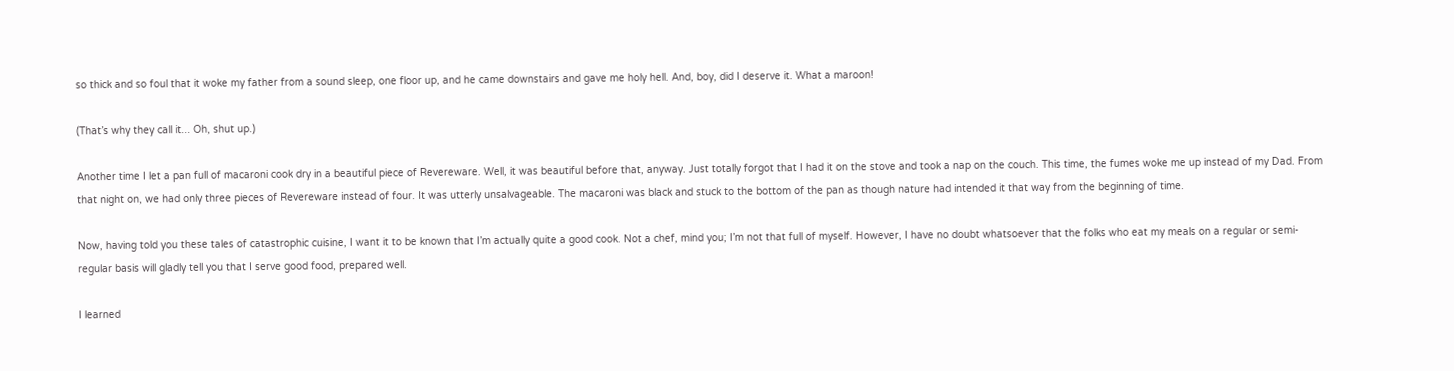so thick and so foul that it woke my father from a sound sleep, one floor up, and he came downstairs and gave me holy hell. And, boy, did I deserve it. What a maroon!

(That’s why they call it... Oh, shut up.)

Another time I let a pan full of macaroni cook dry in a beautiful piece of Revereware. Well, it was beautiful before that, anyway. Just totally forgot that I had it on the stove and took a nap on the couch. This time, the fumes woke me up instead of my Dad. From that night on, we had only three pieces of Revereware instead of four. It was utterly unsalvageable. The macaroni was black and stuck to the bottom of the pan as though nature had intended it that way from the beginning of time.

Now, having told you these tales of catastrophic cuisine, I want it to be known that I’m actually quite a good cook. Not a chef, mind you; I’m not that full of myself. However, I have no doubt whatsoever that the folks who eat my meals on a regular or semi-regular basis will gladly tell you that I serve good food, prepared well.

I learned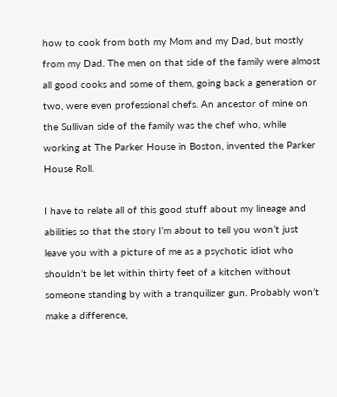how to cook from both my Mom and my Dad, but mostly from my Dad. The men on that side of the family were almost all good cooks and some of them, going back a generation or two, were even professional chefs. An ancestor of mine on the Sullivan side of the family was the chef who, while working at The Parker House in Boston, invented the Parker House Roll.

I have to relate all of this good stuff about my lineage and abilities so that the story I’m about to tell you won’t just leave you with a picture of me as a psychotic idiot who shouldn’t be let within thirty feet of a kitchen without someone standing by with a tranquilizer gun. Probably won’t make a difference,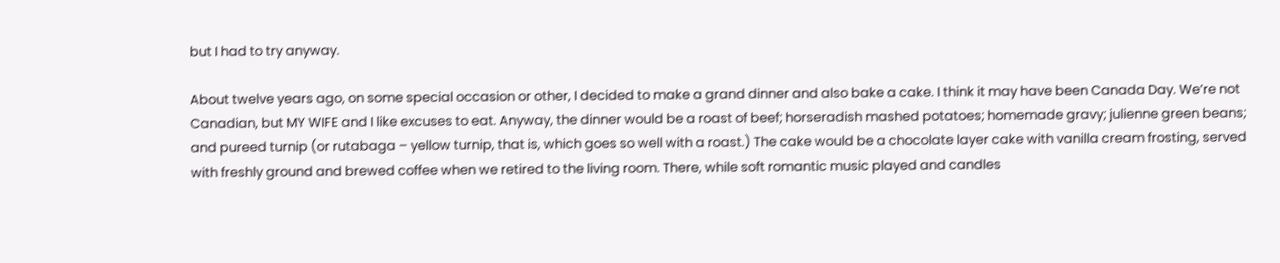but I had to try anyway.

About twelve years ago, on some special occasion or other, I decided to make a grand dinner and also bake a cake. I think it may have been Canada Day. We’re not Canadian, but MY WIFE and I like excuses to eat. Anyway, the dinner would be a roast of beef; horseradish mashed potatoes; homemade gravy; julienne green beans; and pureed turnip (or rutabaga – yellow turnip, that is, which goes so well with a roast.) The cake would be a chocolate layer cake with vanilla cream frosting, served with freshly ground and brewed coffee when we retired to the living room. There, while soft romantic music played and candles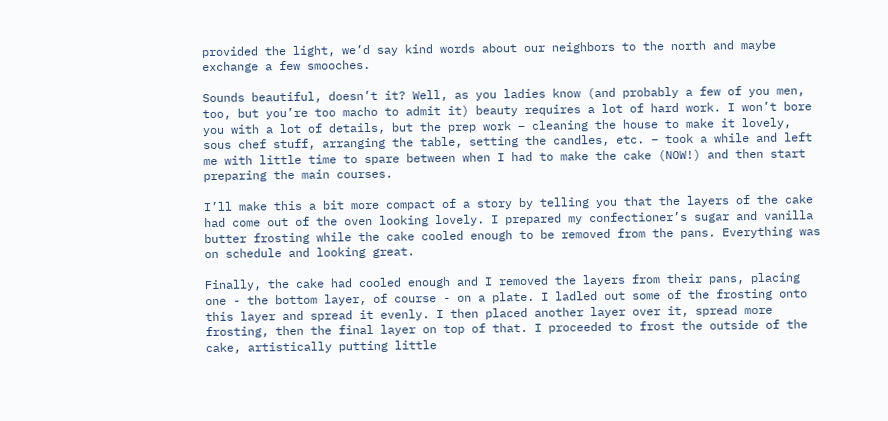provided the light, we’d say kind words about our neighbors to the north and maybe exchange a few smooches.

Sounds beautiful, doesn’t it? Well, as you ladies know (and probably a few of you men, too, but you’re too macho to admit it) beauty requires a lot of hard work. I won’t bore you with a lot of details, but the prep work – cleaning the house to make it lovely, sous chef stuff, arranging the table, setting the candles, etc. – took a while and left me with little time to spare between when I had to make the cake (NOW!) and then start preparing the main courses.

I’ll make this a bit more compact of a story by telling you that the layers of the cake had come out of the oven looking lovely. I prepared my confectioner’s sugar and vanilla butter frosting while the cake cooled enough to be removed from the pans. Everything was on schedule and looking great.

Finally, the cake had cooled enough and I removed the layers from their pans, placing one - the bottom layer, of course - on a plate. I ladled out some of the frosting onto this layer and spread it evenly. I then placed another layer over it, spread more frosting, then the final layer on top of that. I proceeded to frost the outside of the cake, artistically putting little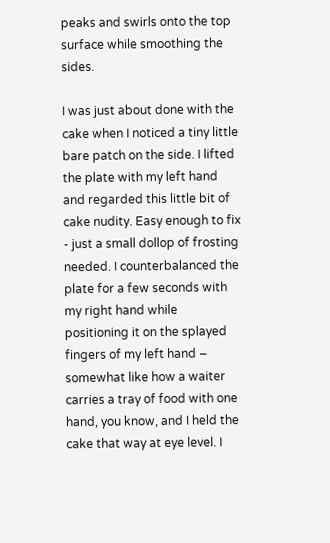peaks and swirls onto the top surface while smoothing the sides.

I was just about done with the cake when I noticed a tiny little bare patch on the side. I lifted the plate with my left hand and regarded this little bit of cake nudity. Easy enough to fix - just a small dollop of frosting needed. I counterbalanced the plate for a few seconds with my right hand while positioning it on the splayed fingers of my left hand – somewhat like how a waiter carries a tray of food with one hand, you know, and I held the cake that way at eye level. I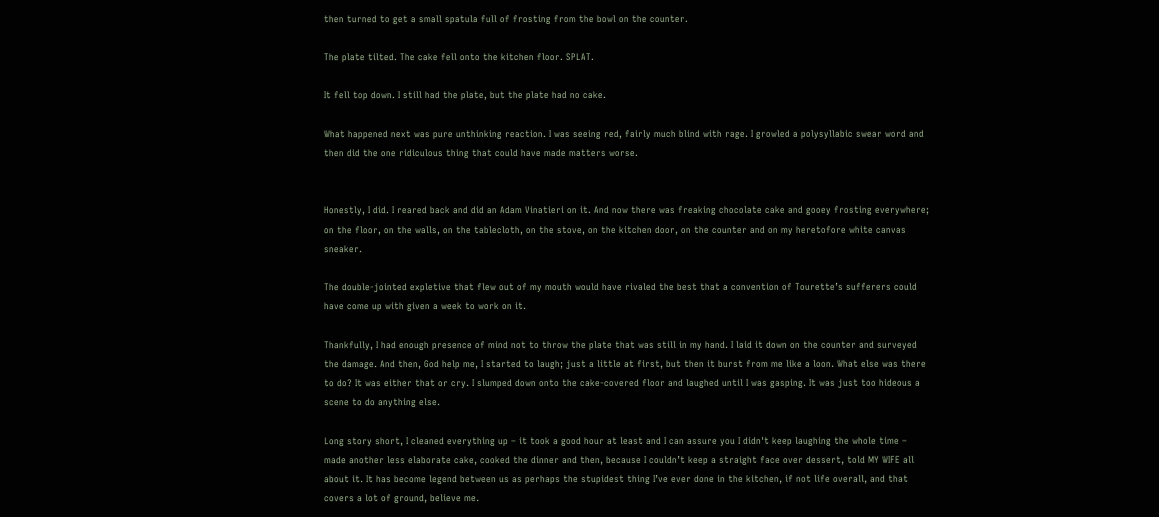then turned to get a small spatula full of frosting from the bowl on the counter.

The plate tilted. The cake fell onto the kitchen floor. SPLAT.

It fell top down. I still had the plate, but the plate had no cake.

What happened next was pure unthinking reaction. I was seeing red, fairly much blind with rage. I growled a polysyllabic swear word and then did the one ridiculous thing that could have made matters worse.


Honestly, I did. I reared back and did an Adam Vinatieri on it. And now there was freaking chocolate cake and gooey frosting everywhere; on the floor, on the walls, on the tablecloth, on the stove, on the kitchen door, on the counter and on my heretofore white canvas sneaker.

The double-jointed expletive that flew out of my mouth would have rivaled the best that a convention of Tourette’s sufferers could have come up with given a week to work on it.

Thankfully, I had enough presence of mind not to throw the plate that was still in my hand. I laid it down on the counter and surveyed the damage. And then, God help me, I started to laugh; just a little at first, but then it burst from me like a loon. What else was there to do? It was either that or cry. I slumped down onto the cake-covered floor and laughed until I was gasping. It was just too hideous a scene to do anything else.

Long story short, I cleaned everything up – it took a good hour at least and I can assure you I didn't keep laughing the whole time – made another less elaborate cake, cooked the dinner and then, because I couldn’t keep a straight face over dessert, told MY WIFE all about it. It has become legend between us as perhaps the stupidest thing I’ve ever done in the kitchen, if not life overall, and that covers a lot of ground, believe me.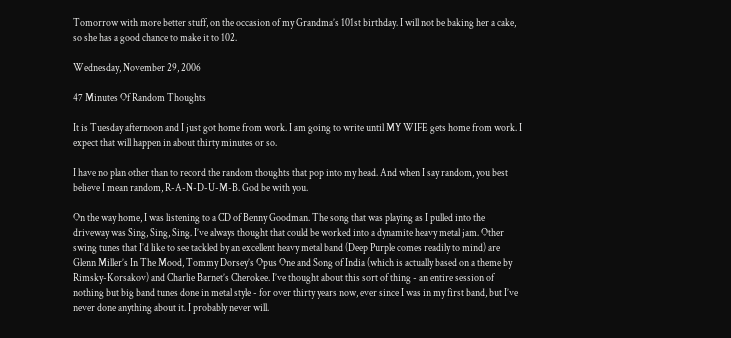Tomorrow with more better stuff, on the occasion of my Grandma’s 101st birthday. I will not be baking her a cake, so she has a good chance to make it to 102.

Wednesday, November 29, 2006

47 Minutes Of Random Thoughts

It is Tuesday afternoon and I just got home from work. I am going to write until MY WIFE gets home from work. I expect that will happen in about thirty minutes or so.

I have no plan other than to record the random thoughts that pop into my head. And when I say random, you best believe I mean random, R-A-N-D-U-M-B. God be with you.

On the way home, I was listening to a CD of Benny Goodman. The song that was playing as I pulled into the driveway was Sing, Sing, Sing. I’ve always thought that could be worked into a dynamite heavy metal jam. Other swing tunes that I’d like to see tackled by an excellent heavy metal band (Deep Purple comes readily to mind) are Glenn Miller’s In The Mood, Tommy Dorsey’s Opus One and Song of India (which is actually based on a theme by Rimsky-Korsakov) and Charlie Barnet’s Cherokee. I’ve thought about this sort of thing - an entire session of nothing but big band tunes done in metal style - for over thirty years now, ever since I was in my first band, but I’ve never done anything about it. I probably never will.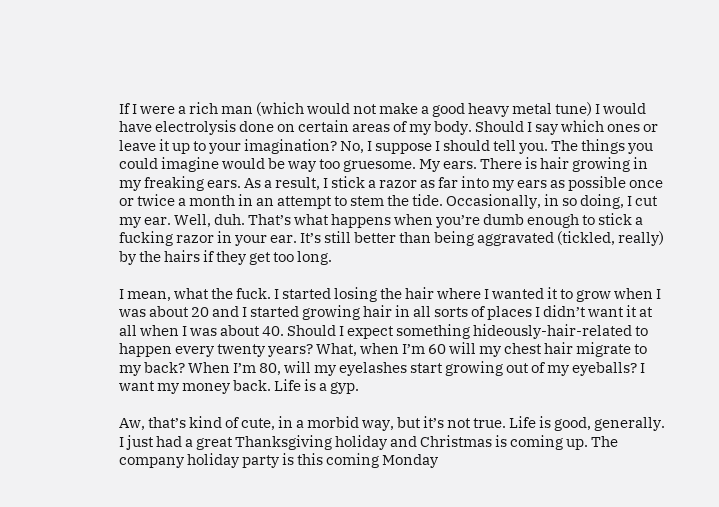If I were a rich man (which would not make a good heavy metal tune) I would have electrolysis done on certain areas of my body. Should I say which ones or leave it up to your imagination? No, I suppose I should tell you. The things you could imagine would be way too gruesome. My ears. There is hair growing in my freaking ears. As a result, I stick a razor as far into my ears as possible once or twice a month in an attempt to stem the tide. Occasionally, in so doing, I cut my ear. Well, duh. That’s what happens when you’re dumb enough to stick a fucking razor in your ear. It’s still better than being aggravated (tickled, really) by the hairs if they get too long.

I mean, what the fuck. I started losing the hair where I wanted it to grow when I was about 20 and I started growing hair in all sorts of places I didn’t want it at all when I was about 40. Should I expect something hideously-hair-related to happen every twenty years? What, when I’m 60 will my chest hair migrate to my back? When I’m 80, will my eyelashes start growing out of my eyeballs? I want my money back. Life is a gyp.

Aw, that’s kind of cute, in a morbid way, but it’s not true. Life is good, generally. I just had a great Thanksgiving holiday and Christmas is coming up. The company holiday party is this coming Monday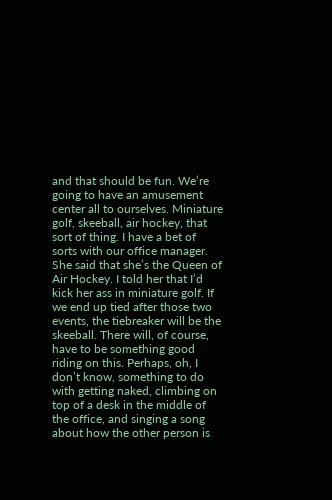and that should be fun. We’re going to have an amusement center all to ourselves. Miniature golf, skeeball, air hockey, that sort of thing. I have a bet of sorts with our office manager. She said that she’s the Queen of Air Hockey. I told her that I’d kick her ass in miniature golf. If we end up tied after those two events, the tiebreaker will be the skeeball. There will, of course, have to be something good riding on this. Perhaps, oh, I don’t know, something to do with getting naked, climbing on top of a desk in the middle of the office, and singing a song about how the other person is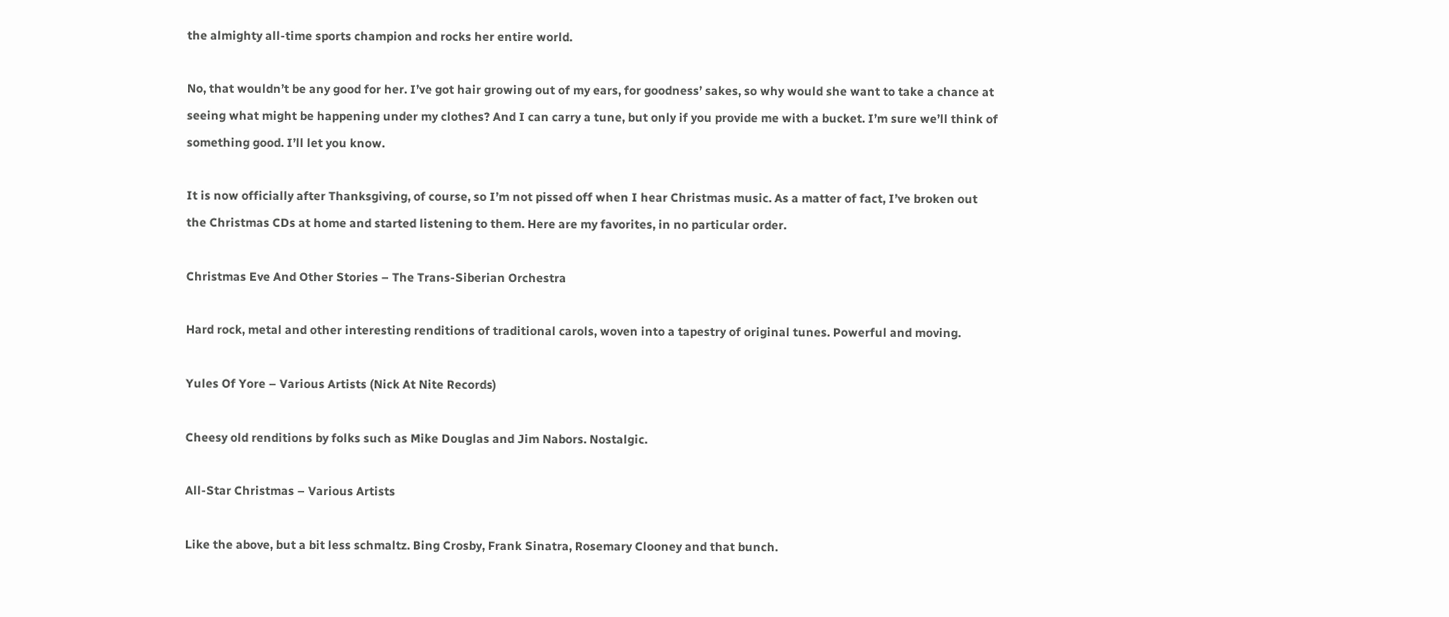the almighty all-time sports champion and rocks her entire world.

No, that wouldn’t be any good for her. I’ve got hair growing out of my ears, for goodness’ sakes, so why would she want to take a chance at seeing what might be happening under my clothes? And I can carry a tune, but only if you provide me with a bucket. I’m sure we’ll think of something good. I’ll let you know.

It is now officially after Thanksgiving, of course, so I’m not pissed off when I hear Christmas music. As a matter of fact, I’ve broken out the Christmas CDs at home and started listening to them. Here are my favorites, in no particular order.

Christmas Eve And Other Stories – The Trans-Siberian Orchestra

Hard rock, metal and other interesting renditions of traditional carols, woven into a tapestry of original tunes. Powerful and moving.

Yules Of Yore – Various Artists (Nick At Nite Records)

Cheesy old renditions by folks such as Mike Douglas and Jim Nabors. Nostalgic.

All-Star Christmas – Various Artists

Like the above, but a bit less schmaltz. Bing Crosby, Frank Sinatra, Rosemary Clooney and that bunch.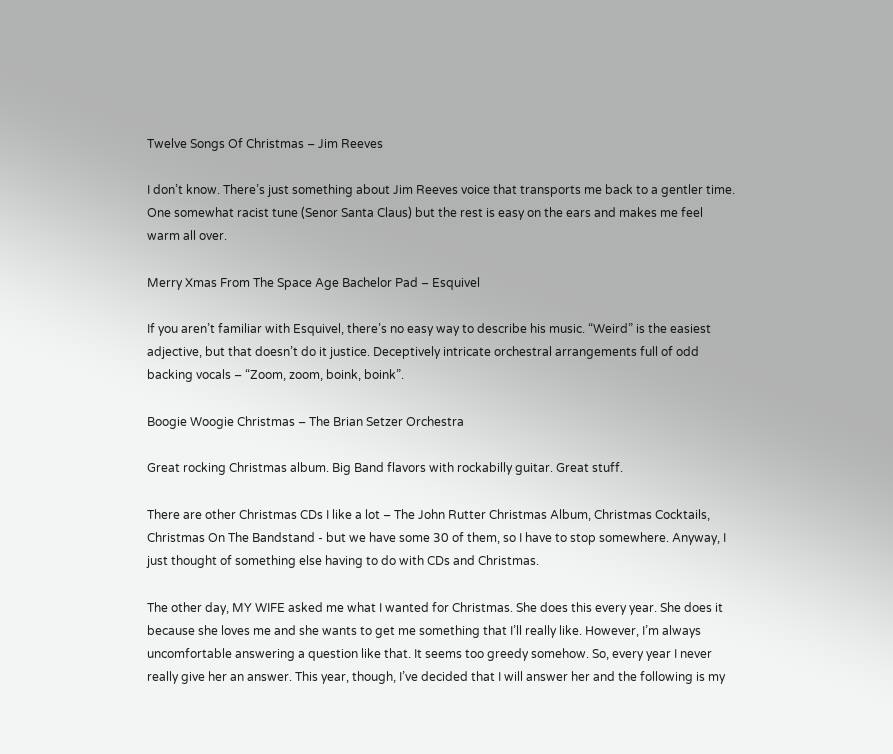Twelve Songs Of Christmas – Jim Reeves

I don’t know. There’s just something about Jim Reeves voice that transports me back to a gentler time. One somewhat racist tune (Senor Santa Claus) but the rest is easy on the ears and makes me feel warm all over.

Merry Xmas From The Space Age Bachelor Pad – Esquivel

If you aren’t familiar with Esquivel, there’s no easy way to describe his music. “Weird” is the easiest adjective, but that doesn’t do it justice. Deceptively intricate orchestral arrangements full of odd backing vocals – “Zoom, zoom, boink, boink”.

Boogie Woogie Christmas – The Brian Setzer Orchestra

Great rocking Christmas album. Big Band flavors with rockabilly guitar. Great stuff.

There are other Christmas CDs I like a lot – The John Rutter Christmas Album, Christmas Cocktails, Christmas On The Bandstand - but we have some 30 of them, so I have to stop somewhere. Anyway, I just thought of something else having to do with CDs and Christmas.

The other day, MY WIFE asked me what I wanted for Christmas. She does this every year. She does it because she loves me and she wants to get me something that I’ll really like. However, I’m always uncomfortable answering a question like that. It seems too greedy somehow. So, every year I never really give her an answer. This year, though, I’ve decided that I will answer her and the following is my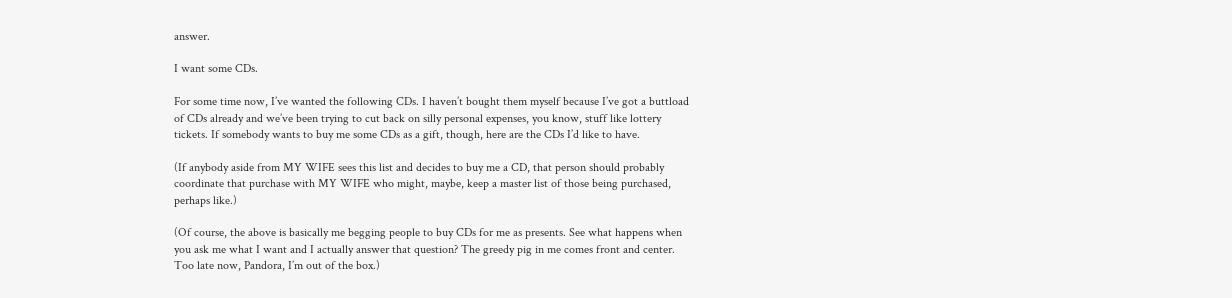answer.

I want some CDs.

For some time now, I’ve wanted the following CDs. I haven’t bought them myself because I’ve got a buttload of CDs already and we’ve been trying to cut back on silly personal expenses, you know, stuff like lottery tickets. If somebody wants to buy me some CDs as a gift, though, here are the CDs I’d like to have.

(If anybody aside from MY WIFE sees this list and decides to buy me a CD, that person should probably coordinate that purchase with MY WIFE who might, maybe, keep a master list of those being purchased, perhaps like.)

(Of course, the above is basically me begging people to buy CDs for me as presents. See what happens when you ask me what I want and I actually answer that question? The greedy pig in me comes front and center. Too late now, Pandora, I’m out of the box.)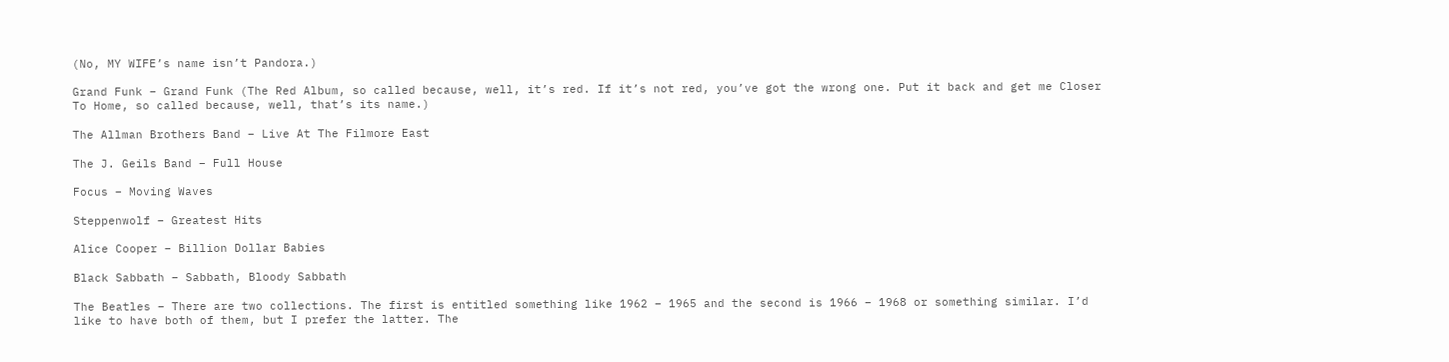(No, MY WIFE’s name isn’t Pandora.)

Grand Funk – Grand Funk (The Red Album, so called because, well, it’s red. If it’s not red, you’ve got the wrong one. Put it back and get me Closer To Home, so called because, well, that’s its name.)

The Allman Brothers Band – Live At The Filmore East

The J. Geils Band – Full House

Focus – Moving Waves

Steppenwolf – Greatest Hits

Alice Cooper – Billion Dollar Babies

Black Sabbath – Sabbath, Bloody Sabbath

The Beatles – There are two collections. The first is entitled something like 1962 – 1965 and the second is 1966 – 1968 or something similar. I’d like to have both of them, but I prefer the latter. The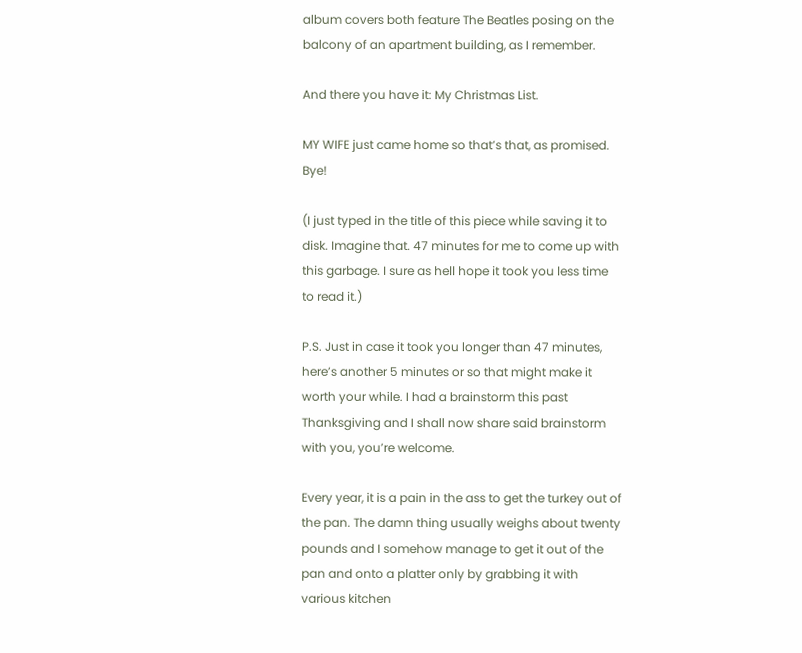album covers both feature The Beatles posing on the balcony of an apartment building, as I remember.

And there you have it: My Christmas List.

MY WIFE just came home so that’s that, as promised. Bye!

(I just typed in the title of this piece while saving it to disk. Imagine that. 47 minutes for me to come up with this garbage. I sure as hell hope it took you less time to read it.)

P.S. Just in case it took you longer than 47 minutes, here’s another 5 minutes or so that might make it worth your while. I had a brainstorm this past Thanksgiving and I shall now share said brainstorm with you, you’re welcome.

Every year, it is a pain in the ass to get the turkey out of the pan. The damn thing usually weighs about twenty pounds and I somehow manage to get it out of the pan and onto a platter only by grabbing it with various kitchen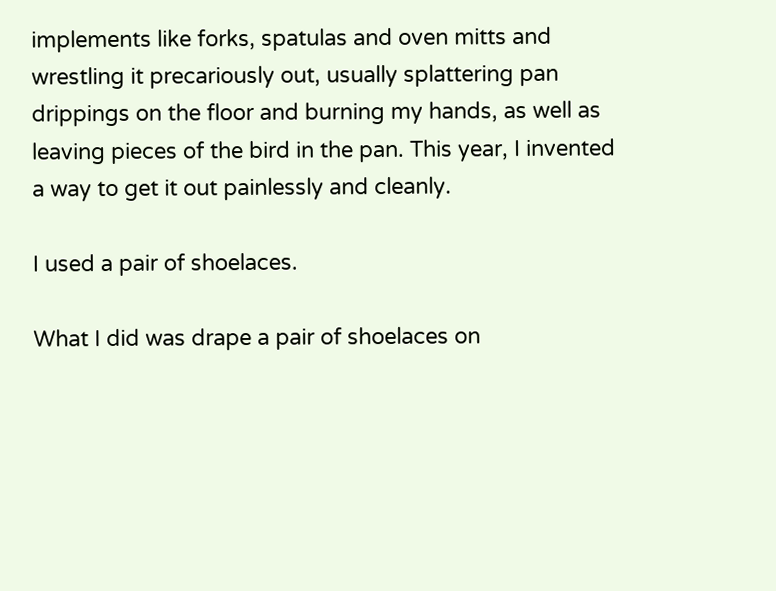implements like forks, spatulas and oven mitts and wrestling it precariously out, usually splattering pan drippings on the floor and burning my hands, as well as leaving pieces of the bird in the pan. This year, I invented a way to get it out painlessly and cleanly.

I used a pair of shoelaces.

What I did was drape a pair of shoelaces on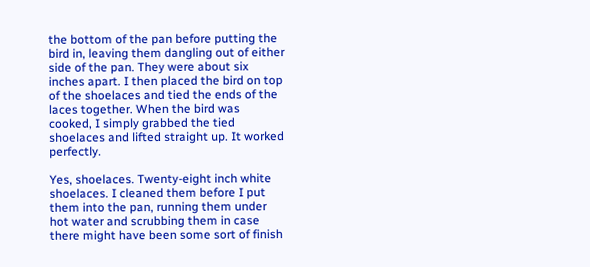the bottom of the pan before putting the bird in, leaving them dangling out of either side of the pan. They were about six inches apart. I then placed the bird on top of the shoelaces and tied the ends of the laces together. When the bird was cooked, I simply grabbed the tied shoelaces and lifted straight up. It worked perfectly.

Yes, shoelaces. Twenty-eight inch white shoelaces. I cleaned them before I put them into the pan, running them under hot water and scrubbing them in case there might have been some sort of finish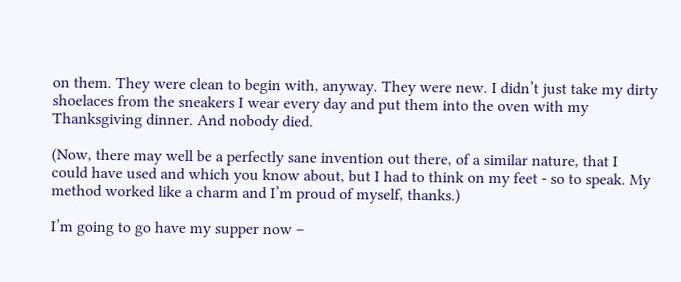on them. They were clean to begin with, anyway. They were new. I didn’t just take my dirty shoelaces from the sneakers I wear every day and put them into the oven with my Thanksgiving dinner. And nobody died.

(Now, there may well be a perfectly sane invention out there, of a similar nature, that I could have used and which you know about, but I had to think on my feet - so to speak. My method worked like a charm and I’m proud of myself, thanks.)

I’m going to go have my supper now –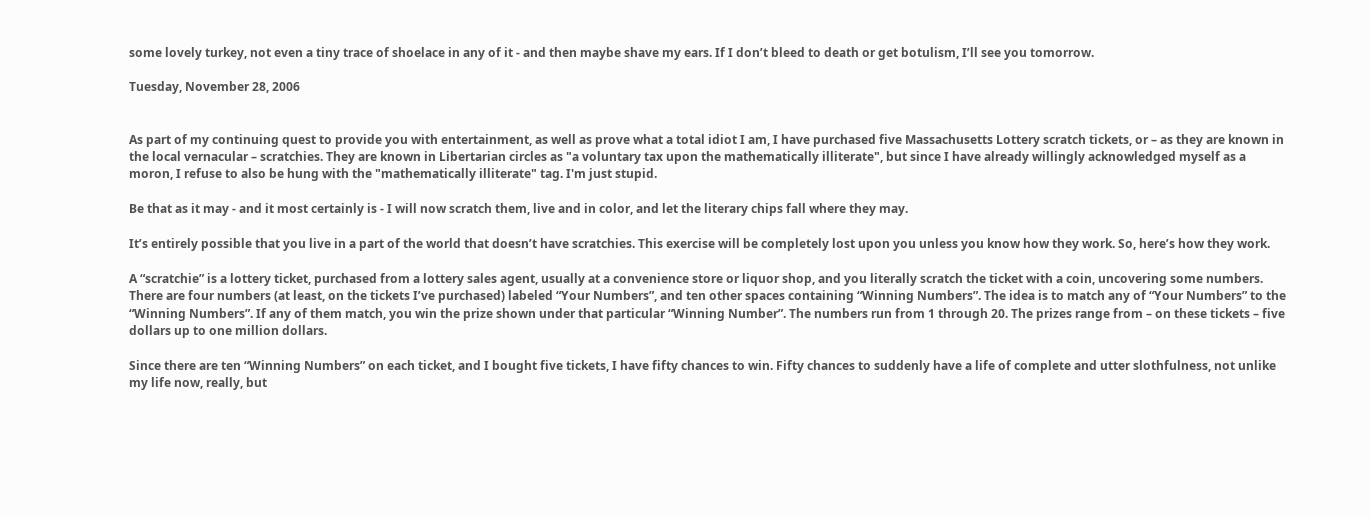some lovely turkey, not even a tiny trace of shoelace in any of it - and then maybe shave my ears. If I don’t bleed to death or get botulism, I’ll see you tomorrow.

Tuesday, November 28, 2006


As part of my continuing quest to provide you with entertainment, as well as prove what a total idiot I am, I have purchased five Massachusetts Lottery scratch tickets, or – as they are known in the local vernacular – scratchies. They are known in Libertarian circles as "a voluntary tax upon the mathematically illiterate", but since I have already willingly acknowledged myself as a moron, I refuse to also be hung with the "mathematically illiterate" tag. I'm just stupid.

Be that as it may - and it most certainly is - I will now scratch them, live and in color, and let the literary chips fall where they may.

It’s entirely possible that you live in a part of the world that doesn’t have scratchies. This exercise will be completely lost upon you unless you know how they work. So, here’s how they work.

A “scratchie” is a lottery ticket, purchased from a lottery sales agent, usually at a convenience store or liquor shop, and you literally scratch the ticket with a coin, uncovering some numbers. There are four numbers (at least, on the tickets I’ve purchased) labeled “Your Numbers”, and ten other spaces containing “Winning Numbers”. The idea is to match any of “Your Numbers” to the “Winning Numbers”. If any of them match, you win the prize shown under that particular “Winning Number”. The numbers run from 1 through 20. The prizes range from – on these tickets – five dollars up to one million dollars.

Since there are ten “Winning Numbers” on each ticket, and I bought five tickets, I have fifty chances to win. Fifty chances to suddenly have a life of complete and utter slothfulness, not unlike my life now, really, but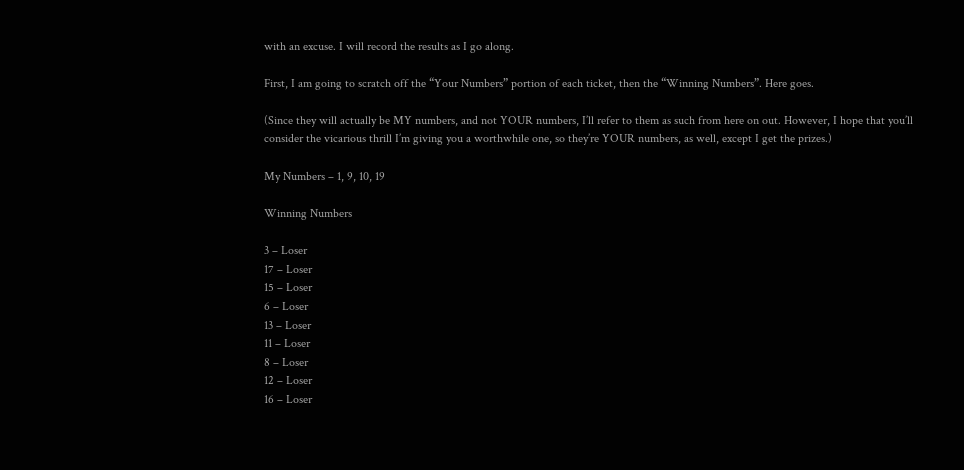with an excuse. I will record the results as I go along.

First, I am going to scratch off the “Your Numbers” portion of each ticket, then the “Winning Numbers”. Here goes.

(Since they will actually be MY numbers, and not YOUR numbers, I’ll refer to them as such from here on out. However, I hope that you’ll consider the vicarious thrill I’m giving you a worthwhile one, so they’re YOUR numbers, as well, except I get the prizes.)

My Numbers – 1, 9, 10, 19

Winning Numbers

3 – Loser
17 – Loser
15 – Loser
6 – Loser
13 – Loser
11 – Loser
8 – Loser
12 – Loser
16 – Loser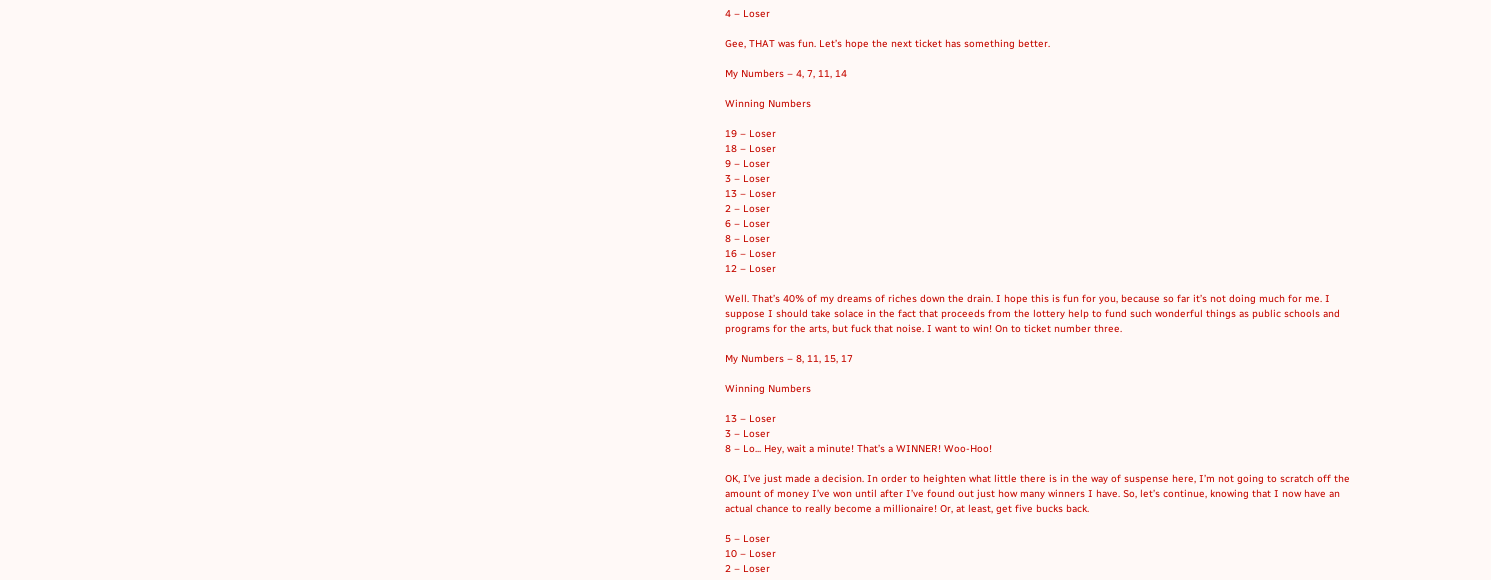4 – Loser

Gee, THAT was fun. Let’s hope the next ticket has something better.

My Numbers – 4, 7, 11, 14

Winning Numbers

19 – Loser
18 – Loser
9 – Loser
3 – Loser
13 – Loser
2 – Loser
6 – Loser
8 – Loser
16 – Loser
12 – Loser

Well. That’s 40% of my dreams of riches down the drain. I hope this is fun for you, because so far it’s not doing much for me. I suppose I should take solace in the fact that proceeds from the lottery help to fund such wonderful things as public schools and programs for the arts, but fuck that noise. I want to win! On to ticket number three.

My Numbers – 8, 11, 15, 17

Winning Numbers

13 – Loser
3 – Loser
8 – Lo... Hey, wait a minute! That’s a WINNER! Woo-Hoo!

OK, I’ve just made a decision. In order to heighten what little there is in the way of suspense here, I’m not going to scratch off the amount of money I’ve won until after I’ve found out just how many winners I have. So, let’s continue, knowing that I now have an actual chance to really become a millionaire! Or, at least, get five bucks back.

5 – Loser
10 – Loser
2 – Loser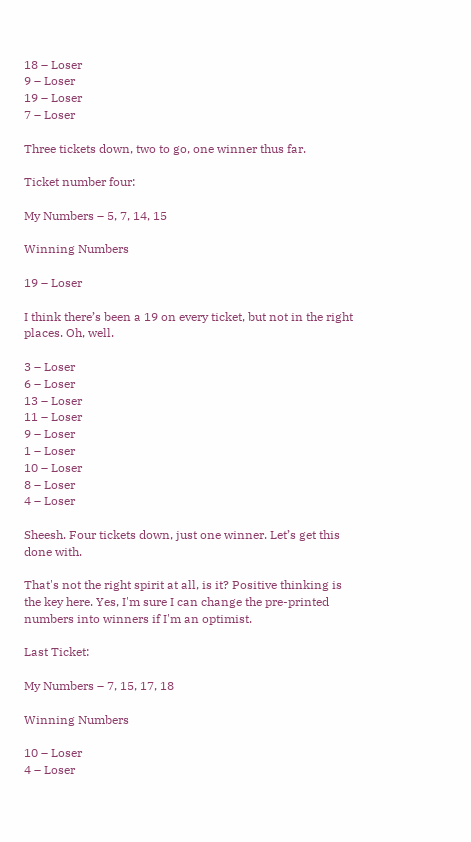18 – Loser
9 – Loser
19 – Loser
7 – Loser

Three tickets down, two to go, one winner thus far.

Ticket number four:

My Numbers – 5, 7, 14, 15

Winning Numbers

19 – Loser

I think there’s been a 19 on every ticket, but not in the right places. Oh, well.

3 – Loser
6 – Loser
13 – Loser
11 – Loser
9 – Loser
1 – Loser
10 – Loser
8 – Loser
4 – Loser

Sheesh. Four tickets down, just one winner. Let’s get this done with.

That's not the right spirit at all, is it? Positive thinking is the key here. Yes, I'm sure I can change the pre-printed numbers into winners if I'm an optimist.

Last Ticket:

My Numbers – 7, 15, 17, 18

Winning Numbers

10 – Loser
4 – Loser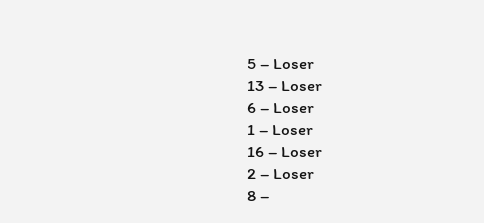5 – Loser
13 – Loser
6 – Loser
1 – Loser
16 – Loser
2 – Loser
8 –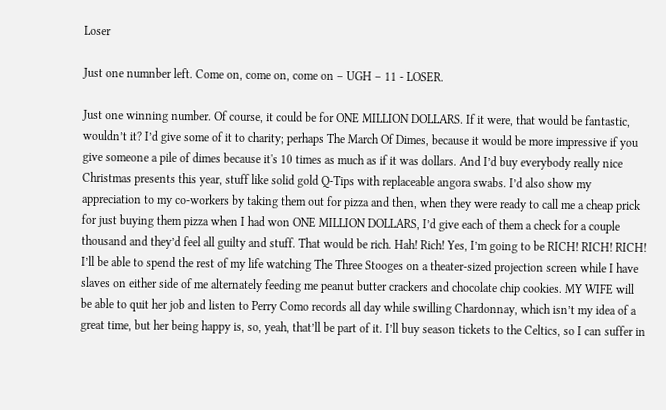Loser

Just one numnber left. Come on, come on, come on – UGH – 11 - LOSER.

Just one winning number. Of course, it could be for ONE MILLION DOLLARS. If it were, that would be fantastic, wouldn’t it? I’d give some of it to charity; perhaps The March Of Dimes, because it would be more impressive if you give someone a pile of dimes because it's 10 times as much as if it was dollars. And I’d buy everybody really nice Christmas presents this year, stuff like solid gold Q-Tips with replaceable angora swabs. I’d also show my appreciation to my co-workers by taking them out for pizza and then, when they were ready to call me a cheap prick for just buying them pizza when I had won ONE MILLION DOLLARS, I’d give each of them a check for a couple thousand and they’d feel all guilty and stuff. That would be rich. Hah! Rich! Yes, I’m going to be RICH! RICH! RICH! I’ll be able to spend the rest of my life watching The Three Stooges on a theater-sized projection screen while I have slaves on either side of me alternately feeding me peanut butter crackers and chocolate chip cookies. MY WIFE will be able to quit her job and listen to Perry Como records all day while swilling Chardonnay, which isn’t my idea of a great time, but her being happy is, so, yeah, that’ll be part of it. I’ll buy season tickets to the Celtics, so I can suffer in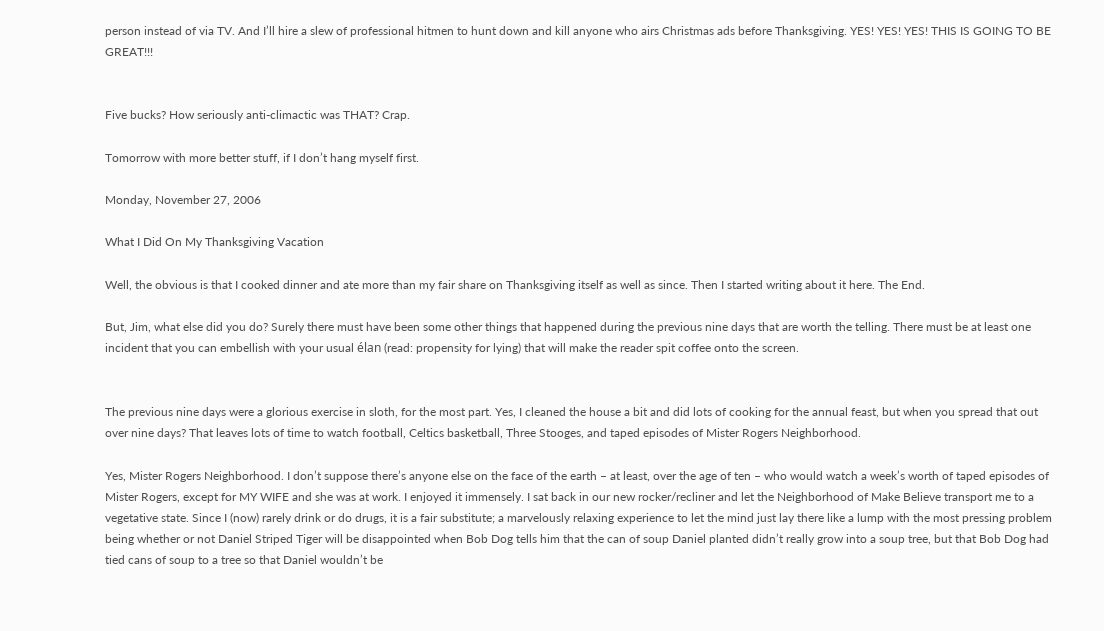person instead of via TV. And I’ll hire a slew of professional hitmen to hunt down and kill anyone who airs Christmas ads before Thanksgiving. YES! YES! YES! THIS IS GOING TO BE GREAT!!!


Five bucks? How seriously anti-climactic was THAT? Crap.

Tomorrow with more better stuff, if I don’t hang myself first.

Monday, November 27, 2006

What I Did On My Thanksgiving Vacation

Well, the obvious is that I cooked dinner and ate more than my fair share on Thanksgiving itself as well as since. Then I started writing about it here. The End.

But, Jim, what else did you do? Surely there must have been some other things that happened during the previous nine days that are worth the telling. There must be at least one incident that you can embellish with your usual élan (read: propensity for lying) that will make the reader spit coffee onto the screen.


The previous nine days were a glorious exercise in sloth, for the most part. Yes, I cleaned the house a bit and did lots of cooking for the annual feast, but when you spread that out over nine days? That leaves lots of time to watch football, Celtics basketball, Three Stooges, and taped episodes of Mister Rogers Neighborhood.

Yes, Mister Rogers Neighborhood. I don’t suppose there’s anyone else on the face of the earth – at least, over the age of ten – who would watch a week’s worth of taped episodes of Mister Rogers, except for MY WIFE and she was at work. I enjoyed it immensely. I sat back in our new rocker/recliner and let the Neighborhood of Make Believe transport me to a vegetative state. Since I (now) rarely drink or do drugs, it is a fair substitute; a marvelously relaxing experience to let the mind just lay there like a lump with the most pressing problem being whether or not Daniel Striped Tiger will be disappointed when Bob Dog tells him that the can of soup Daniel planted didn’t really grow into a soup tree, but that Bob Dog had tied cans of soup to a tree so that Daniel wouldn’t be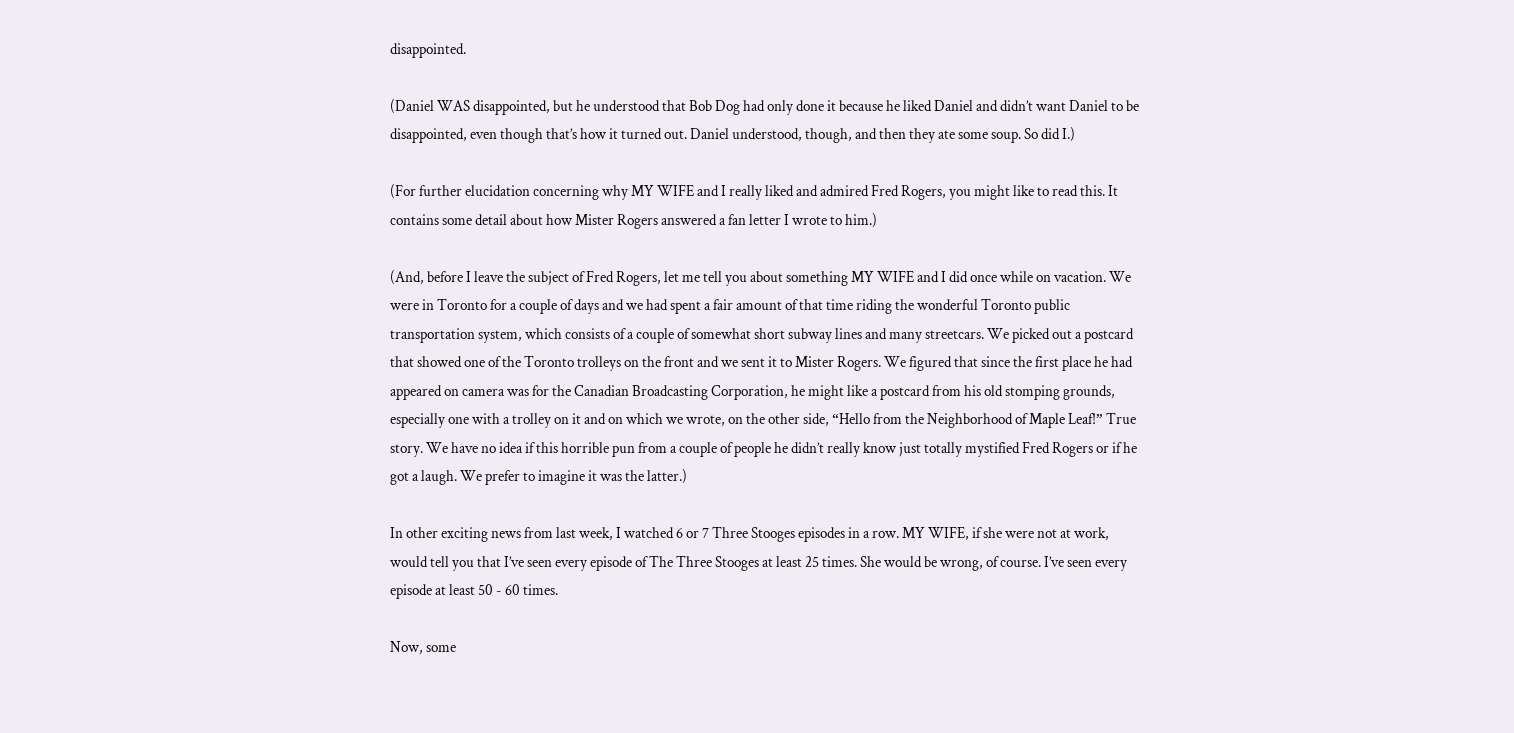disappointed.

(Daniel WAS disappointed, but he understood that Bob Dog had only done it because he liked Daniel and didn’t want Daniel to be disappointed, even though that’s how it turned out. Daniel understood, though, and then they ate some soup. So did I.)

(For further elucidation concerning why MY WIFE and I really liked and admired Fred Rogers, you might like to read this. It contains some detail about how Mister Rogers answered a fan letter I wrote to him.)

(And, before I leave the subject of Fred Rogers, let me tell you about something MY WIFE and I did once while on vacation. We were in Toronto for a couple of days and we had spent a fair amount of that time riding the wonderful Toronto public transportation system, which consists of a couple of somewhat short subway lines and many streetcars. We picked out a postcard that showed one of the Toronto trolleys on the front and we sent it to Mister Rogers. We figured that since the first place he had appeared on camera was for the Canadian Broadcasting Corporation, he might like a postcard from his old stomping grounds, especially one with a trolley on it and on which we wrote, on the other side, “Hello from the Neighborhood of Maple Leaf!” True story. We have no idea if this horrible pun from a couple of people he didn’t really know just totally mystified Fred Rogers or if he got a laugh. We prefer to imagine it was the latter.)

In other exciting news from last week, I watched 6 or 7 Three Stooges episodes in a row. MY WIFE, if she were not at work, would tell you that I’ve seen every episode of The Three Stooges at least 25 times. She would be wrong, of course. I’ve seen every episode at least 50 - 60 times.

Now, some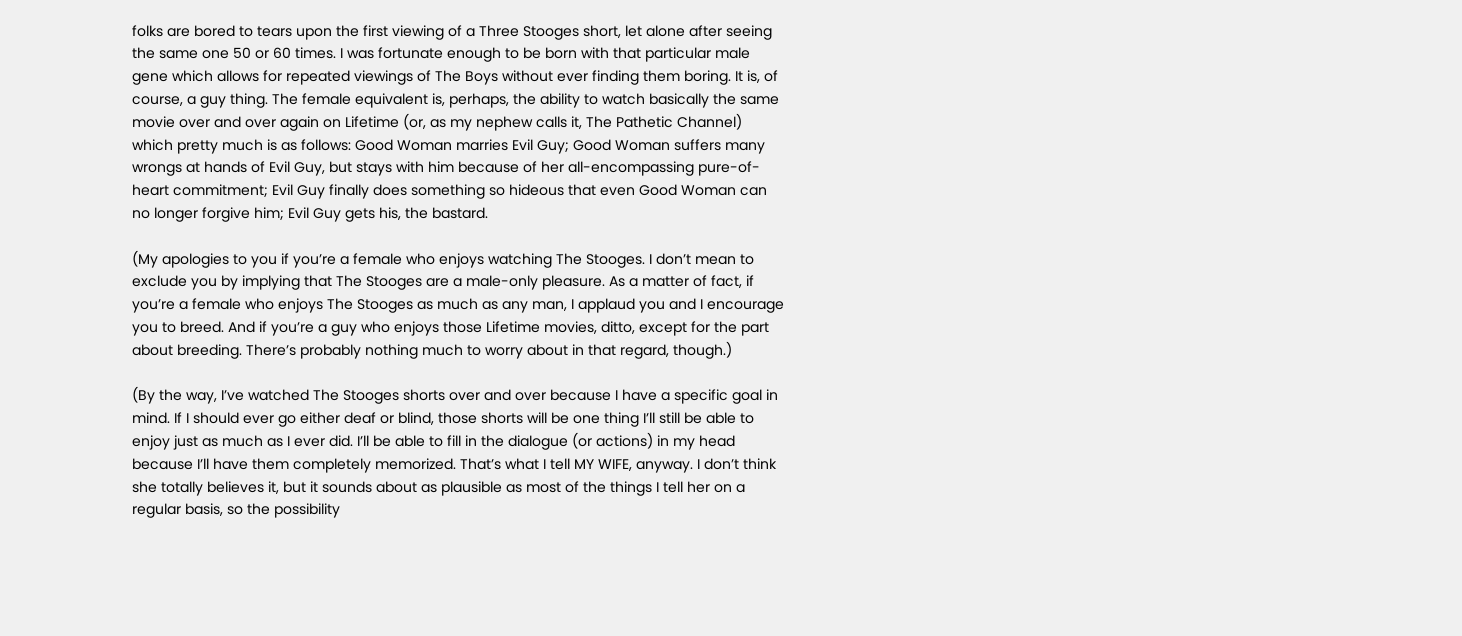folks are bored to tears upon the first viewing of a Three Stooges short, let alone after seeing the same one 50 or 60 times. I was fortunate enough to be born with that particular male gene which allows for repeated viewings of The Boys without ever finding them boring. It is, of course, a guy thing. The female equivalent is, perhaps, the ability to watch basically the same movie over and over again on Lifetime (or, as my nephew calls it, The Pathetic Channel) which pretty much is as follows: Good Woman marries Evil Guy; Good Woman suffers many wrongs at hands of Evil Guy, but stays with him because of her all-encompassing pure-of-heart commitment; Evil Guy finally does something so hideous that even Good Woman can no longer forgive him; Evil Guy gets his, the bastard.

(My apologies to you if you’re a female who enjoys watching The Stooges. I don’t mean to exclude you by implying that The Stooges are a male-only pleasure. As a matter of fact, if you’re a female who enjoys The Stooges as much as any man, I applaud you and I encourage you to breed. And if you’re a guy who enjoys those Lifetime movies, ditto, except for the part about breeding. There’s probably nothing much to worry about in that regard, though.)

(By the way, I’ve watched The Stooges shorts over and over because I have a specific goal in mind. If I should ever go either deaf or blind, those shorts will be one thing I’ll still be able to enjoy just as much as I ever did. I’ll be able to fill in the dialogue (or actions) in my head because I’ll have them completely memorized. That’s what I tell MY WIFE, anyway. I don’t think she totally believes it, but it sounds about as plausible as most of the things I tell her on a regular basis, so the possibility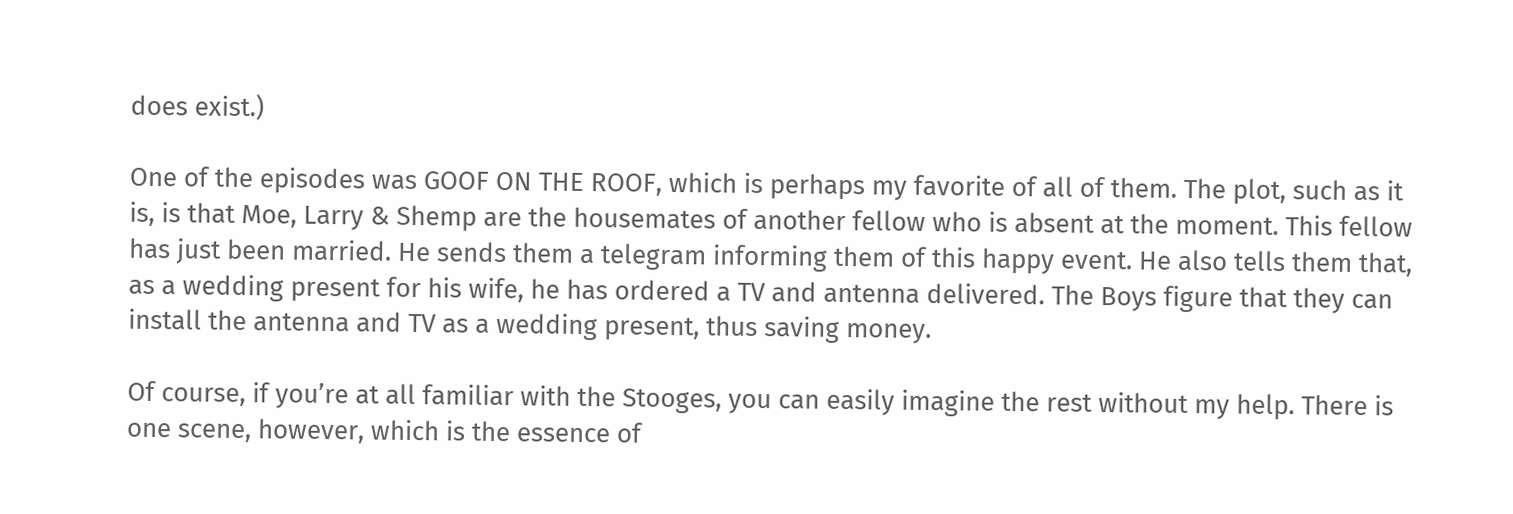does exist.)

One of the episodes was GOOF ON THE ROOF, which is perhaps my favorite of all of them. The plot, such as it is, is that Moe, Larry & Shemp are the housemates of another fellow who is absent at the moment. This fellow has just been married. He sends them a telegram informing them of this happy event. He also tells them that, as a wedding present for his wife, he has ordered a TV and antenna delivered. The Boys figure that they can install the antenna and TV as a wedding present, thus saving money.

Of course, if you’re at all familiar with the Stooges, you can easily imagine the rest without my help. There is one scene, however, which is the essence of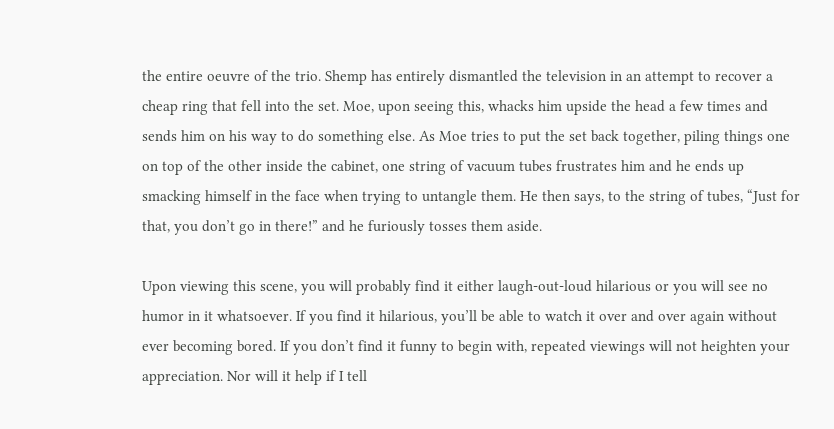the entire oeuvre of the trio. Shemp has entirely dismantled the television in an attempt to recover a cheap ring that fell into the set. Moe, upon seeing this, whacks him upside the head a few times and sends him on his way to do something else. As Moe tries to put the set back together, piling things one on top of the other inside the cabinet, one string of vacuum tubes frustrates him and he ends up smacking himself in the face when trying to untangle them. He then says, to the string of tubes, “Just for that, you don’t go in there!” and he furiously tosses them aside.

Upon viewing this scene, you will probably find it either laugh-out-loud hilarious or you will see no humor in it whatsoever. If you find it hilarious, you’ll be able to watch it over and over again without ever becoming bored. If you don’t find it funny to begin with, repeated viewings will not heighten your appreciation. Nor will it help if I tell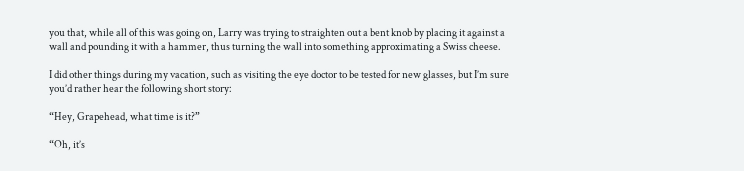you that, while all of this was going on, Larry was trying to straighten out a bent knob by placing it against a wall and pounding it with a hammer, thus turning the wall into something approximating a Swiss cheese.

I did other things during my vacation, such as visiting the eye doctor to be tested for new glasses, but I’m sure you’d rather hear the following short story:

“Hey, Grapehead, what time is it?”

“Oh, it’s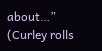about…” (Curley rolls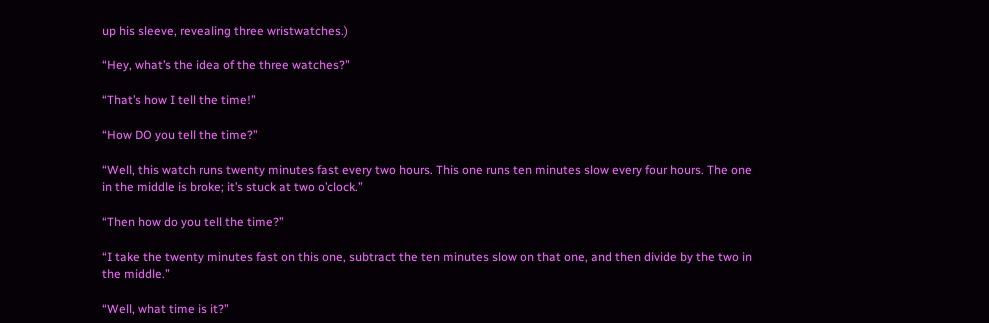up his sleeve, revealing three wristwatches.)

“Hey, what’s the idea of the three watches?”

“That’s how I tell the time!”

“How DO you tell the time?”

“Well, this watch runs twenty minutes fast every two hours. This one runs ten minutes slow every four hours. The one in the middle is broke; it’s stuck at two o’clock.”

“Then how do you tell the time?”

“I take the twenty minutes fast on this one, subtract the ten minutes slow on that one, and then divide by the two in the middle.”

“Well, what time is it?”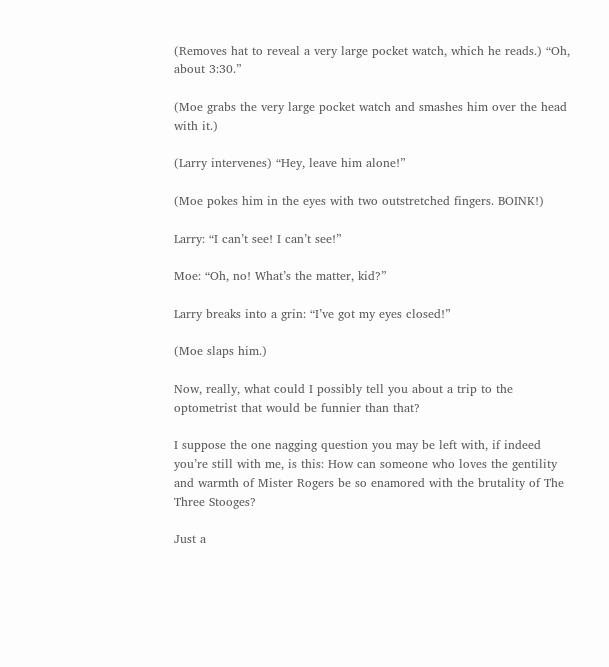(Removes hat to reveal a very large pocket watch, which he reads.) “Oh, about 3:30.”

(Moe grabs the very large pocket watch and smashes him over the head with it.)

(Larry intervenes) “Hey, leave him alone!”

(Moe pokes him in the eyes with two outstretched fingers. BOINK!)

Larry: “I can’t see! I can’t see!”

Moe: “Oh, no! What’s the matter, kid?”

Larry breaks into a grin: “I’ve got my eyes closed!”

(Moe slaps him.)

Now, really, what could I possibly tell you about a trip to the optometrist that would be funnier than that?

I suppose the one nagging question you may be left with, if indeed you’re still with me, is this: How can someone who loves the gentility and warmth of Mister Rogers be so enamored with the brutality of The Three Stooges?

Just a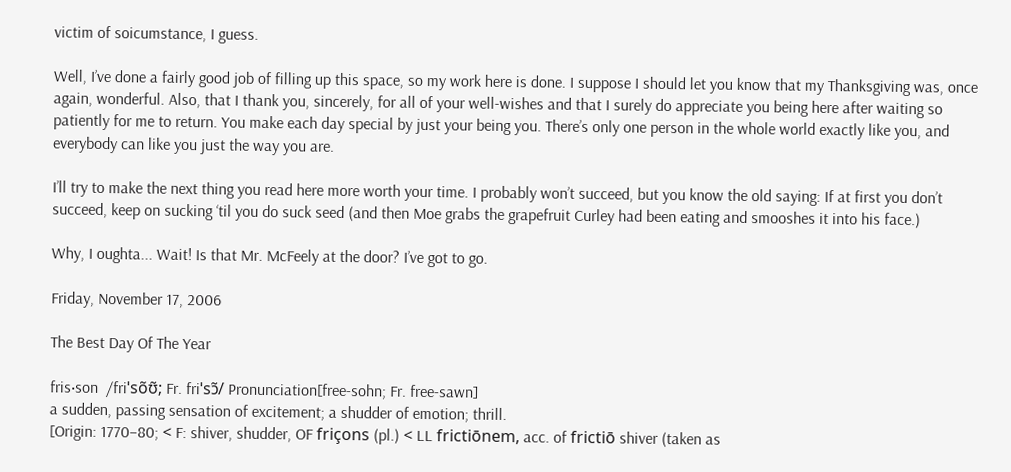victim of soicumstance, I guess.

Well, I’ve done a fairly good job of filling up this space, so my work here is done. I suppose I should let you know that my Thanksgiving was, once again, wonderful. Also, that I thank you, sincerely, for all of your well-wishes and that I surely do appreciate you being here after waiting so patiently for me to return. You make each day special by just your being you. There’s only one person in the whole world exactly like you, and everybody can like you just the way you are.

I’ll try to make the next thing you read here more worth your time. I probably won’t succeed, but you know the old saying: If at first you don’t succeed, keep on sucking ‘til you do suck seed (and then Moe grabs the grapefruit Curley had been eating and smooshes it into his face.)

Why, I oughta... Wait! Is that Mr. McFeely at the door? I’ve got to go.

Friday, November 17, 2006

The Best Day Of The Year

fris‧son  /friˈsõʊ̃; Fr. friˈsɔ̃/ Pronunciation[free-sohn; Fr. free-sawn]
a sudden, passing sensation of excitement; a shudder of emotion; thrill.
[Origin: 1770–80; < F: shiver, shudder, OF friçons (pl.) < LL frictiōnem, acc. of frictiō shiver (taken as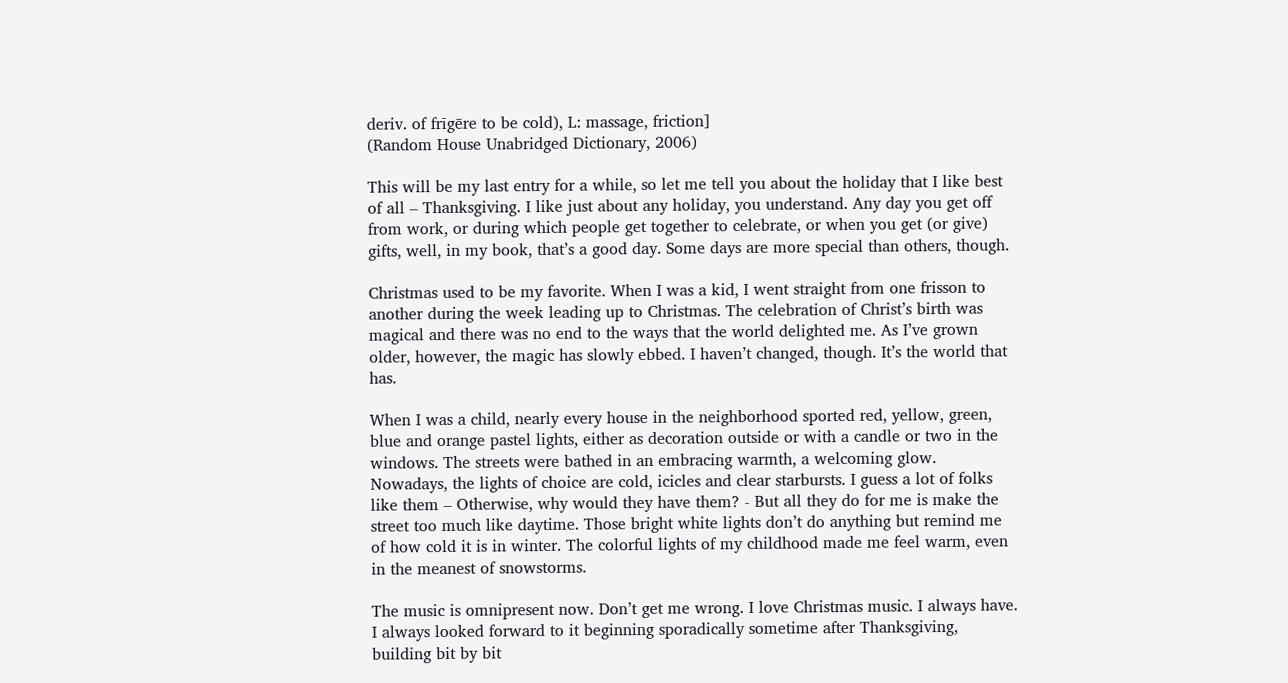deriv. of frīgēre to be cold), L: massage, friction]
(Random House Unabridged Dictionary, 2006)

This will be my last entry for a while, so let me tell you about the holiday that I like best of all – Thanksgiving. I like just about any holiday, you understand. Any day you get off from work, or during which people get together to celebrate, or when you get (or give) gifts, well, in my book, that’s a good day. Some days are more special than others, though.

Christmas used to be my favorite. When I was a kid, I went straight from one frisson to another during the week leading up to Christmas. The celebration of Christ’s birth was magical and there was no end to the ways that the world delighted me. As I’ve grown older, however, the magic has slowly ebbed. I haven’t changed, though. It’s the world that has.

When I was a child, nearly every house in the neighborhood sported red, yellow, green, blue and orange pastel lights, either as decoration outside or with a candle or two in the windows. The streets were bathed in an embracing warmth, a welcoming glow. Nowadays, the lights of choice are cold, icicles and clear starbursts. I guess a lot of folks like them – Otherwise, why would they have them? - But all they do for me is make the street too much like daytime. Those bright white lights don’t do anything but remind me of how cold it is in winter. The colorful lights of my childhood made me feel warm, even in the meanest of snowstorms.

The music is omnipresent now. Don’t get me wrong. I love Christmas music. I always have. I always looked forward to it beginning sporadically sometime after Thanksgiving, building bit by bit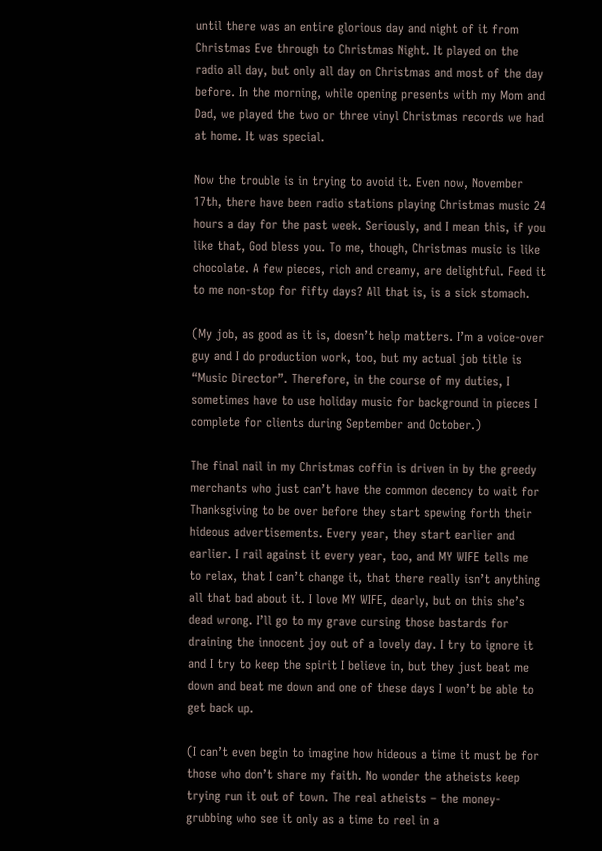until there was an entire glorious day and night of it from Christmas Eve through to Christmas Night. It played on the radio all day, but only all day on Christmas and most of the day before. In the morning, while opening presents with my Mom and Dad, we played the two or three vinyl Christmas records we had at home. It was special.

Now the trouble is in trying to avoid it. Even now, November 17th, there have been radio stations playing Christmas music 24 hours a day for the past week. Seriously, and I mean this, if you like that, God bless you. To me, though, Christmas music is like chocolate. A few pieces, rich and creamy, are delightful. Feed it to me non-stop for fifty days? All that is, is a sick stomach.

(My job, as good as it is, doesn’t help matters. I’m a voice-over guy and I do production work, too, but my actual job title is “Music Director”. Therefore, in the course of my duties, I sometimes have to use holiday music for background in pieces I complete for clients during September and October.)

The final nail in my Christmas coffin is driven in by the greedy merchants who just can’t have the common decency to wait for Thanksgiving to be over before they start spewing forth their hideous advertisements. Every year, they start earlier and earlier. I rail against it every year, too, and MY WIFE tells me to relax, that I can’t change it, that there really isn’t anything all that bad about it. I love MY WIFE, dearly, but on this she’s dead wrong. I’ll go to my grave cursing those bastards for draining the innocent joy out of a lovely day. I try to ignore it and I try to keep the spirit I believe in, but they just beat me down and beat me down and one of these days I won’t be able to get back up.

(I can’t even begin to imagine how hideous a time it must be for those who don’t share my faith. No wonder the atheists keep trying run it out of town. The real atheists – the money-grubbing who see it only as a time to reel in a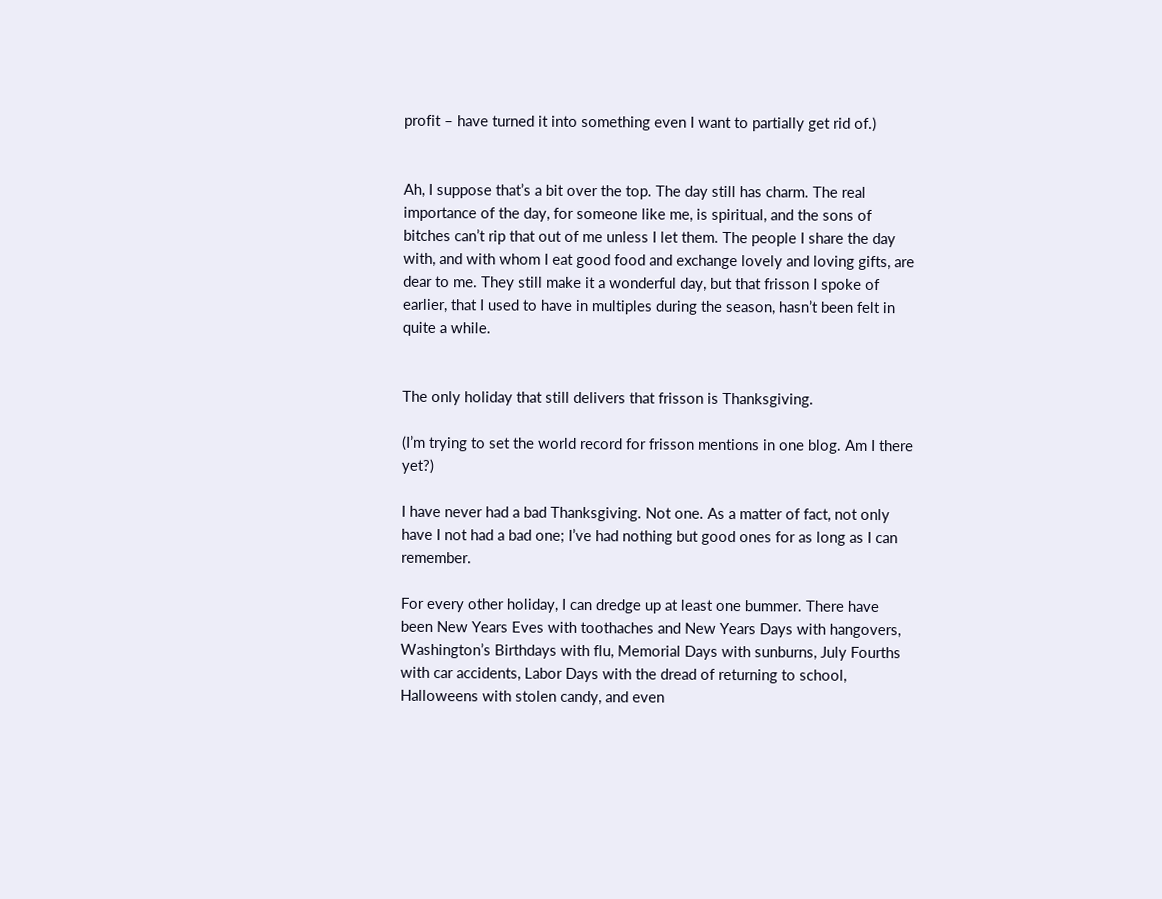profit – have turned it into something even I want to partially get rid of.)


Ah, I suppose that’s a bit over the top. The day still has charm. The real importance of the day, for someone like me, is spiritual, and the sons of bitches can’t rip that out of me unless I let them. The people I share the day with, and with whom I eat good food and exchange lovely and loving gifts, are dear to me. They still make it a wonderful day, but that frisson I spoke of earlier, that I used to have in multiples during the season, hasn’t been felt in quite a while.


The only holiday that still delivers that frisson is Thanksgiving.

(I’m trying to set the world record for frisson mentions in one blog. Am I there yet?)

I have never had a bad Thanksgiving. Not one. As a matter of fact, not only have I not had a bad one; I’ve had nothing but good ones for as long as I can remember.

For every other holiday, I can dredge up at least one bummer. There have been New Years Eves with toothaches and New Years Days with hangovers, Washington’s Birthdays with flu, Memorial Days with sunburns, July Fourths with car accidents, Labor Days with the dread of returning to school, Halloweens with stolen candy, and even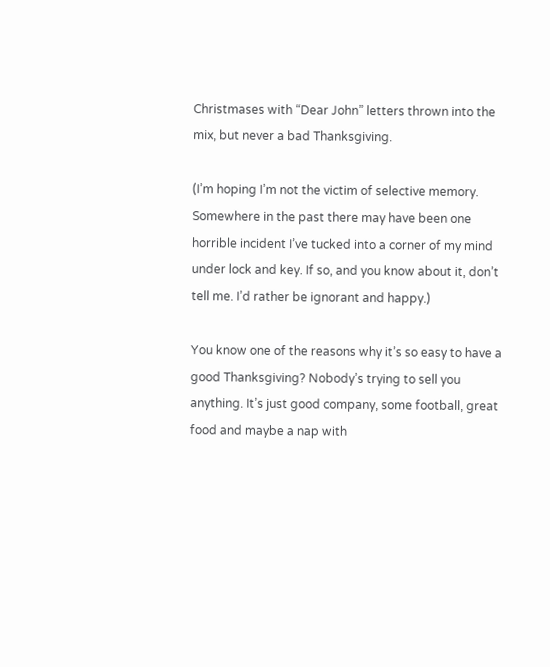Christmases with “Dear John” letters thrown into the mix, but never a bad Thanksgiving.

(I’m hoping I’m not the victim of selective memory. Somewhere in the past there may have been one horrible incident I’ve tucked into a corner of my mind under lock and key. If so, and you know about it, don’t tell me. I’d rather be ignorant and happy.)

You know one of the reasons why it’s so easy to have a good Thanksgiving? Nobody’s trying to sell you anything. It’s just good company, some football, great food and maybe a nap with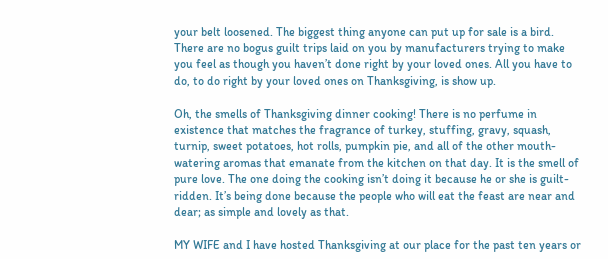your belt loosened. The biggest thing anyone can put up for sale is a bird. There are no bogus guilt trips laid on you by manufacturers trying to make you feel as though you haven’t done right by your loved ones. All you have to do, to do right by your loved ones on Thanksgiving, is show up.

Oh, the smells of Thanksgiving dinner cooking! There is no perfume in existence that matches the fragrance of turkey, stuffing, gravy, squash, turnip, sweet potatoes, hot rolls, pumpkin pie, and all of the other mouth-watering aromas that emanate from the kitchen on that day. It is the smell of pure love. The one doing the cooking isn’t doing it because he or she is guilt-ridden. It’s being done because the people who will eat the feast are near and dear; as simple and lovely as that.

MY WIFE and I have hosted Thanksgiving at our place for the past ten years or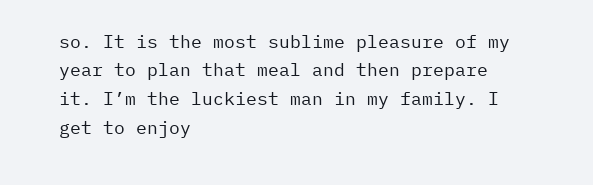so. It is the most sublime pleasure of my year to plan that meal and then prepare it. I’m the luckiest man in my family. I get to enjoy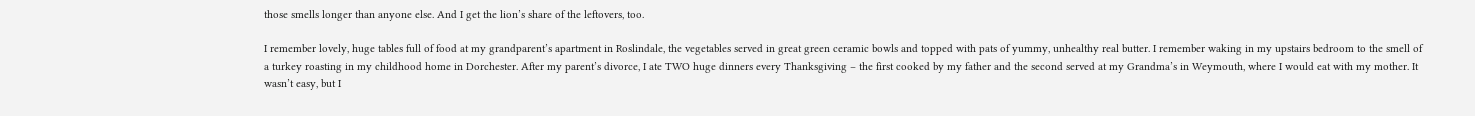those smells longer than anyone else. And I get the lion’s share of the leftovers, too.

I remember lovely, huge tables full of food at my grandparent’s apartment in Roslindale, the vegetables served in great green ceramic bowls and topped with pats of yummy, unhealthy real butter. I remember waking in my upstairs bedroom to the smell of a turkey roasting in my childhood home in Dorchester. After my parent’s divorce, I ate TWO huge dinners every Thanksgiving – the first cooked by my father and the second served at my Grandma’s in Weymouth, where I would eat with my mother. It wasn’t easy, but I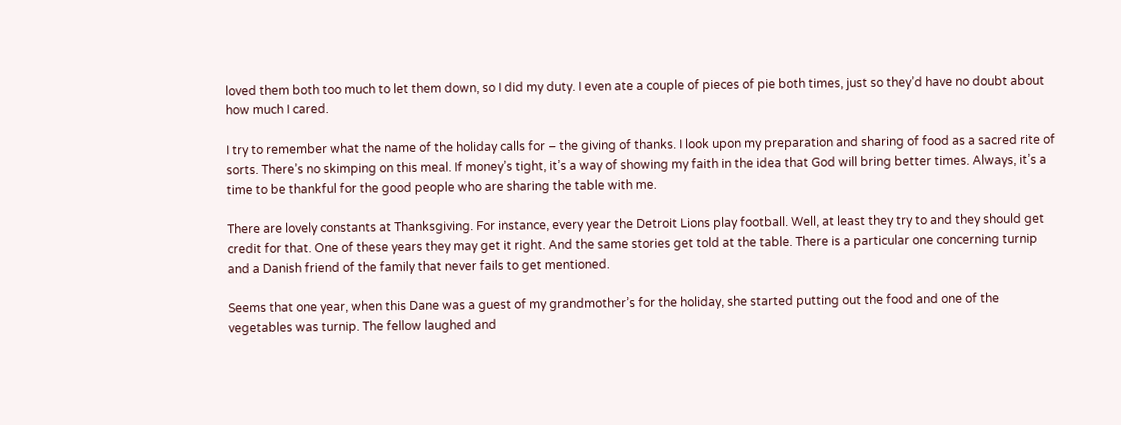loved them both too much to let them down, so I did my duty. I even ate a couple of pieces of pie both times, just so they’d have no doubt about how much I cared.

I try to remember what the name of the holiday calls for – the giving of thanks. I look upon my preparation and sharing of food as a sacred rite of sorts. There’s no skimping on this meal. If money’s tight, it’s a way of showing my faith in the idea that God will bring better times. Always, it’s a time to be thankful for the good people who are sharing the table with me.

There are lovely constants at Thanksgiving. For instance, every year the Detroit Lions play football. Well, at least they try to and they should get credit for that. One of these years they may get it right. And the same stories get told at the table. There is a particular one concerning turnip and a Danish friend of the family that never fails to get mentioned.

Seems that one year, when this Dane was a guest of my grandmother’s for the holiday, she started putting out the food and one of the vegetables was turnip. The fellow laughed and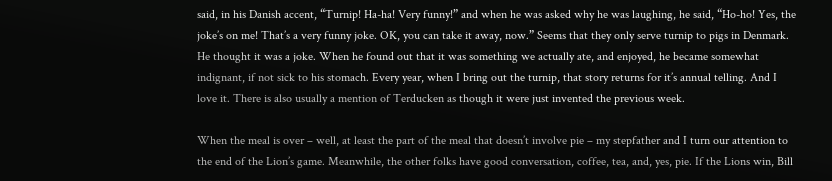said, in his Danish accent, “Turnip! Ha-ha! Very funny!” and when he was asked why he was laughing, he said, “Ho-ho! Yes, the joke’s on me! That’s a very funny joke. OK, you can take it away, now.” Seems that they only serve turnip to pigs in Denmark. He thought it was a joke. When he found out that it was something we actually ate, and enjoyed, he became somewhat indignant, if not sick to his stomach. Every year, when I bring out the turnip, that story returns for it’s annual telling. And I love it. There is also usually a mention of Terducken as though it were just invented the previous week.

When the meal is over – well, at least the part of the meal that doesn’t involve pie – my stepfather and I turn our attention to the end of the Lion’s game. Meanwhile, the other folks have good conversation, coffee, tea, and, yes, pie. If the Lions win, Bill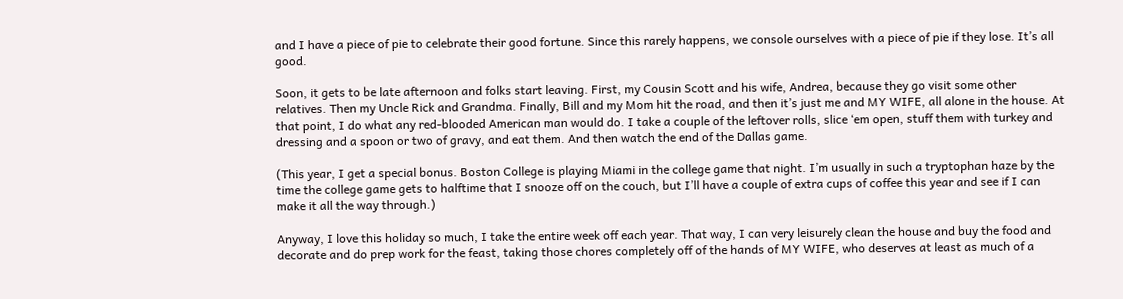and I have a piece of pie to celebrate their good fortune. Since this rarely happens, we console ourselves with a piece of pie if they lose. It’s all good.

Soon, it gets to be late afternoon and folks start leaving. First, my Cousin Scott and his wife, Andrea, because they go visit some other relatives. Then my Uncle Rick and Grandma. Finally, Bill and my Mom hit the road, and then it’s just me and MY WIFE, all alone in the house. At that point, I do what any red-blooded American man would do. I take a couple of the leftover rolls, slice ‘em open, stuff them with turkey and dressing and a spoon or two of gravy, and eat them. And then watch the end of the Dallas game.

(This year, I get a special bonus. Boston College is playing Miami in the college game that night. I’m usually in such a tryptophan haze by the time the college game gets to halftime that I snooze off on the couch, but I’ll have a couple of extra cups of coffee this year and see if I can make it all the way through.)

Anyway, I love this holiday so much, I take the entire week off each year. That way, I can very leisurely clean the house and buy the food and decorate and do prep work for the feast, taking those chores completely off of the hands of MY WIFE, who deserves at least as much of a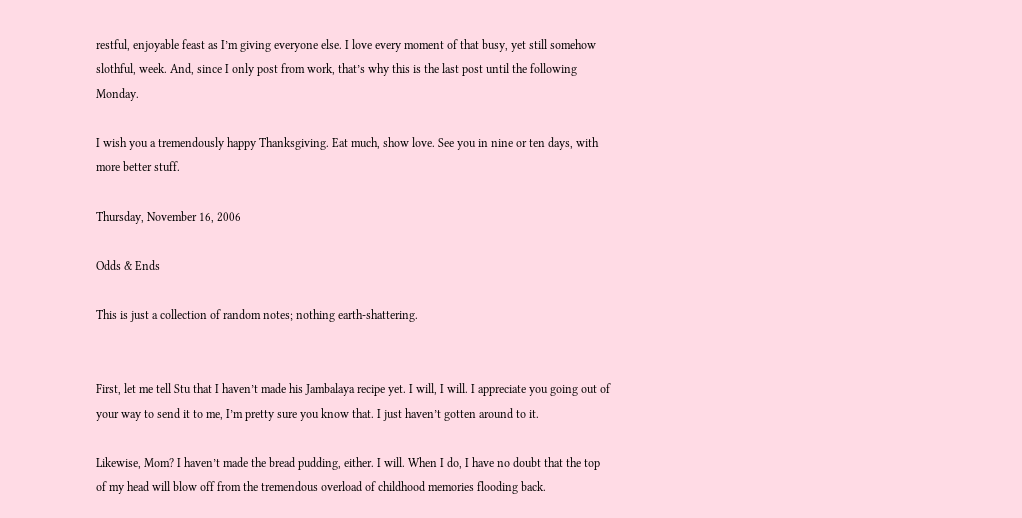restful, enjoyable feast as I’m giving everyone else. I love every moment of that busy, yet still somehow slothful, week. And, since I only post from work, that’s why this is the last post until the following Monday.

I wish you a tremendously happy Thanksgiving. Eat much, show love. See you in nine or ten days, with more better stuff.

Thursday, November 16, 2006

Odds & Ends

This is just a collection of random notes; nothing earth-shattering.


First, let me tell Stu that I haven’t made his Jambalaya recipe yet. I will, I will. I appreciate you going out of your way to send it to me, I’m pretty sure you know that. I just haven’t gotten around to it.

Likewise, Mom? I haven’t made the bread pudding, either. I will. When I do, I have no doubt that the top of my head will blow off from the tremendous overload of childhood memories flooding back.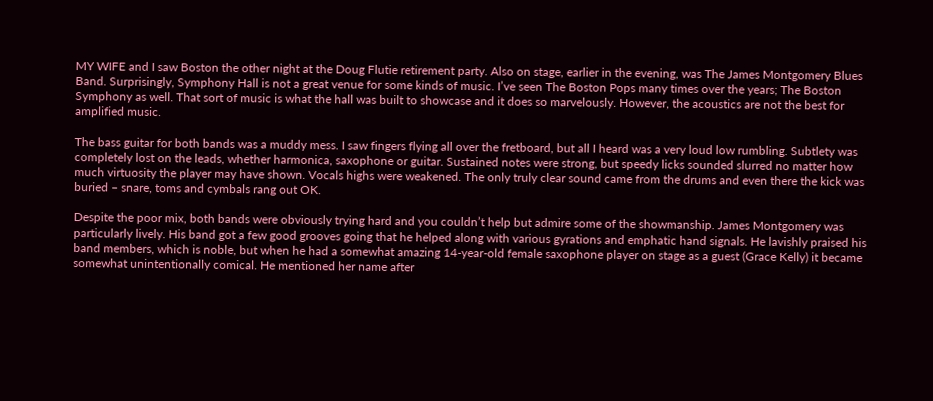MY WIFE and I saw Boston the other night at the Doug Flutie retirement party. Also on stage, earlier in the evening, was The James Montgomery Blues Band. Surprisingly, Symphony Hall is not a great venue for some kinds of music. I’ve seen The Boston Pops many times over the years; The Boston Symphony as well. That sort of music is what the hall was built to showcase and it does so marvelously. However, the acoustics are not the best for amplified music.

The bass guitar for both bands was a muddy mess. I saw fingers flying all over the fretboard, but all I heard was a very loud low rumbling. Subtlety was completely lost on the leads, whether harmonica, saxophone or guitar. Sustained notes were strong, but speedy licks sounded slurred no matter how much virtuosity the player may have shown. Vocals highs were weakened. The only truly clear sound came from the drums and even there the kick was buried – snare, toms and cymbals rang out OK.

Despite the poor mix, both bands were obviously trying hard and you couldn’t help but admire some of the showmanship. James Montgomery was particularly lively. His band got a few good grooves going that he helped along with various gyrations and emphatic hand signals. He lavishly praised his band members, which is noble, but when he had a somewhat amazing 14-year-old female saxophone player on stage as a guest (Grace Kelly) it became somewhat unintentionally comical. He mentioned her name after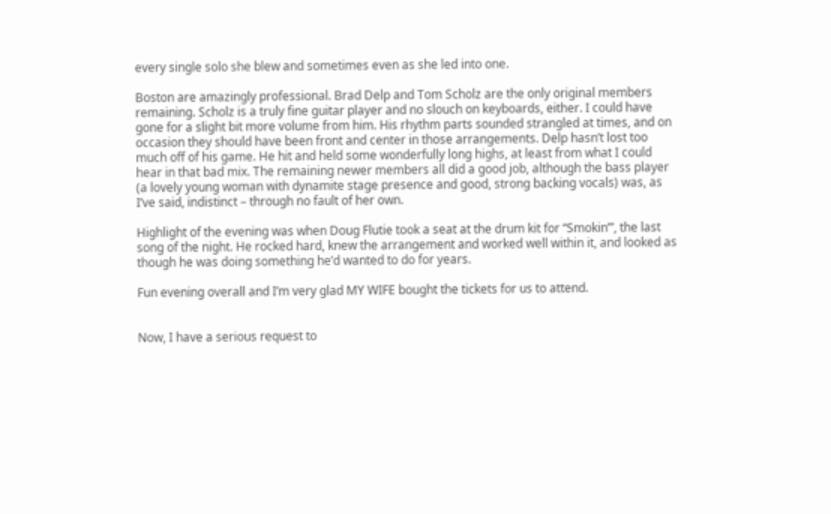every single solo she blew and sometimes even as she led into one.

Boston are amazingly professional. Brad Delp and Tom Scholz are the only original members remaining. Scholz is a truly fine guitar player and no slouch on keyboards, either. I could have gone for a slight bit more volume from him. His rhythm parts sounded strangled at times, and on occasion they should have been front and center in those arrangements. Delp hasn’t lost too much off of his game. He hit and held some wonderfully long highs, at least from what I could hear in that bad mix. The remaining newer members all did a good job, although the bass player (a lovely young woman with dynamite stage presence and good, strong backing vocals) was, as I’ve said, indistinct – through no fault of her own.

Highlight of the evening was when Doug Flutie took a seat at the drum kit for “Smokin’”, the last song of the night. He rocked hard, knew the arrangement and worked well within it, and looked as though he was doing something he’d wanted to do for years.

Fun evening overall and I’m very glad MY WIFE bought the tickets for us to attend.


Now, I have a serious request to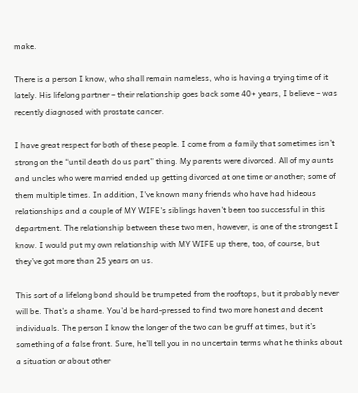make.

There is a person I know, who shall remain nameless, who is having a trying time of it lately. His lifelong partner – their relationship goes back some 40+ years, I believe – was recently diagnosed with prostate cancer.

I have great respect for both of these people. I come from a family that sometimes isn’t strong on the “until death do us part” thing. My parents were divorced. All of my aunts and uncles who were married ended up getting divorced at one time or another; some of them multiple times. In addition, I've known many friends who have had hideous relationships and a couple of MY WIFE's siblings haven't been too successful in this department. The relationship between these two men, however, is one of the strongest I know. I would put my own relationship with MY WIFE up there, too, of course, but they’ve got more than 25 years on us.

This sort of a lifelong bond should be trumpeted from the rooftops, but it probably never will be. That’s a shame. You’d be hard-pressed to find two more honest and decent individuals. The person I know the longer of the two can be gruff at times, but it’s something of a false front. Sure, he’ll tell you in no uncertain terms what he thinks about a situation or about other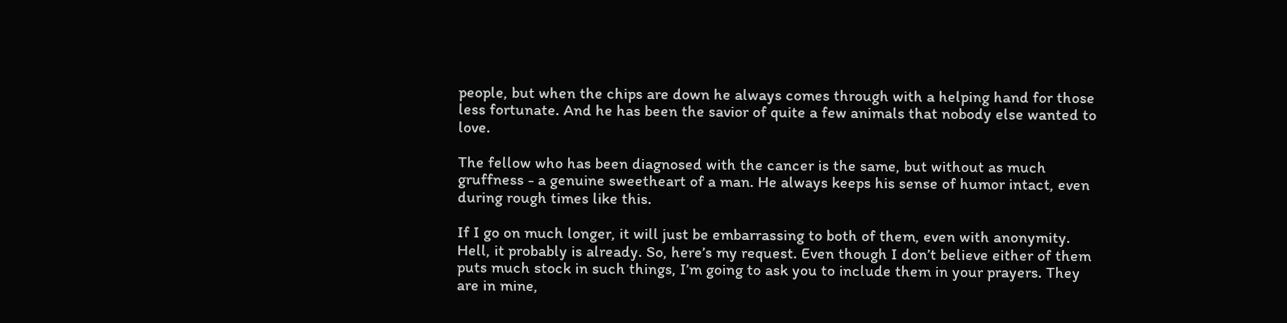people, but when the chips are down he always comes through with a helping hand for those less fortunate. And he has been the savior of quite a few animals that nobody else wanted to love.

The fellow who has been diagnosed with the cancer is the same, but without as much gruffness - a genuine sweetheart of a man. He always keeps his sense of humor intact, even during rough times like this.

If I go on much longer, it will just be embarrassing to both of them, even with anonymity. Hell, it probably is already. So, here’s my request. Even though I don’t believe either of them puts much stock in such things, I’m going to ask you to include them in your prayers. They are in mine,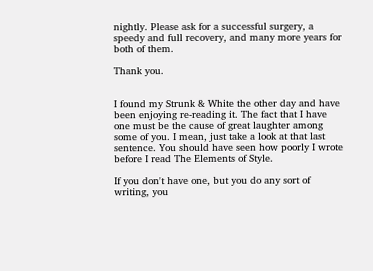nightly. Please ask for a successful surgery, a speedy and full recovery, and many more years for both of them.

Thank you.


I found my Strunk & White the other day and have been enjoying re-reading it. The fact that I have one must be the cause of great laughter among some of you. I mean, just take a look at that last sentence. You should have seen how poorly I wrote before I read The Elements of Style.

If you don't have one, but you do any sort of writing, you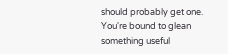should probably get one. You're bound to glean something useful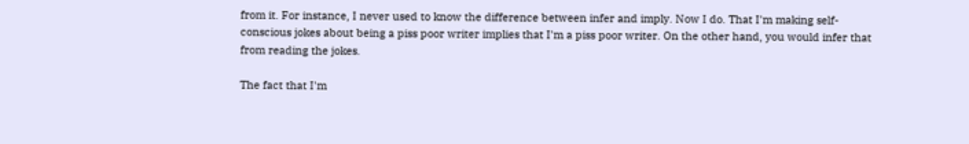from it. For instance, I never used to know the difference between infer and imply. Now I do. That I'm making self-conscious jokes about being a piss poor writer implies that I'm a piss poor writer. On the other hand, you would infer that from reading the jokes.

The fact that I'm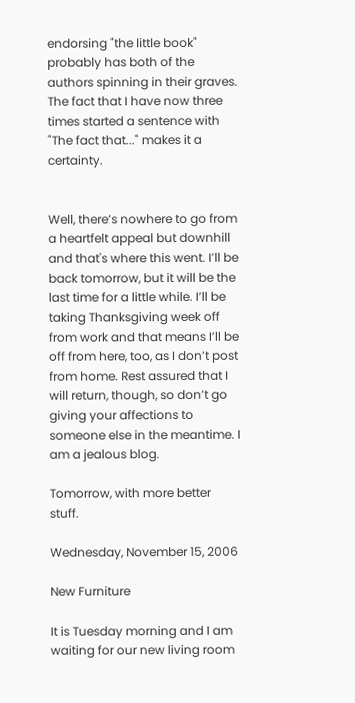endorsing "the little book" probably has both of the authors spinning in their graves. The fact that I have now three times started a sentence with "The fact that..." makes it a certainty.


Well, there’s nowhere to go from a heartfelt appeal but downhill and that's where this went. I’ll be back tomorrow, but it will be the last time for a little while. I’ll be taking Thanksgiving week off from work and that means I’ll be off from here, too, as I don’t post from home. Rest assured that I will return, though, so don’t go giving your affections to someone else in the meantime. I am a jealous blog.

Tomorrow, with more better stuff.

Wednesday, November 15, 2006

New Furniture

It is Tuesday morning and I am waiting for our new living room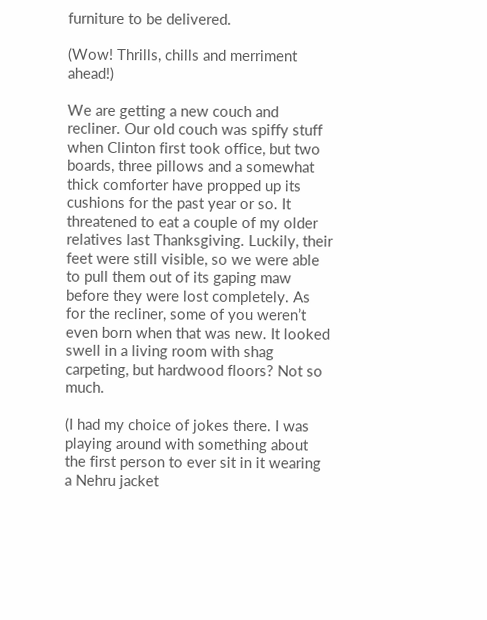furniture to be delivered.

(Wow! Thrills, chills and merriment ahead!)

We are getting a new couch and recliner. Our old couch was spiffy stuff when Clinton first took office, but two boards, three pillows and a somewhat thick comforter have propped up its cushions for the past year or so. It threatened to eat a couple of my older relatives last Thanksgiving. Luckily, their feet were still visible, so we were able to pull them out of its gaping maw before they were lost completely. As for the recliner, some of you weren’t even born when that was new. It looked swell in a living room with shag carpeting, but hardwood floors? Not so much.

(I had my choice of jokes there. I was playing around with something about the first person to ever sit in it wearing a Nehru jacket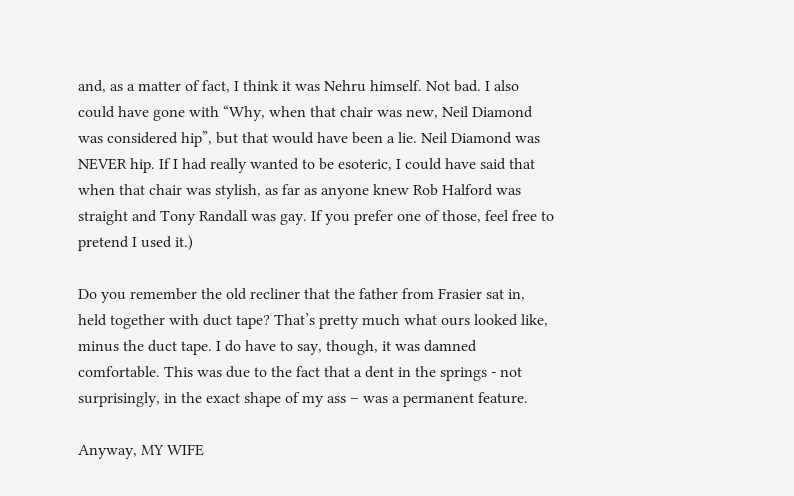and, as a matter of fact, I think it was Nehru himself. Not bad. I also could have gone with “Why, when that chair was new, Neil Diamond was considered hip”, but that would have been a lie. Neil Diamond was NEVER hip. If I had really wanted to be esoteric, I could have said that when that chair was stylish, as far as anyone knew Rob Halford was straight and Tony Randall was gay. If you prefer one of those, feel free to pretend I used it.)

Do you remember the old recliner that the father from Frasier sat in, held together with duct tape? That’s pretty much what ours looked like, minus the duct tape. I do have to say, though, it was damned comfortable. This was due to the fact that a dent in the springs - not surprisingly, in the exact shape of my ass – was a permanent feature.

Anyway, MY WIFE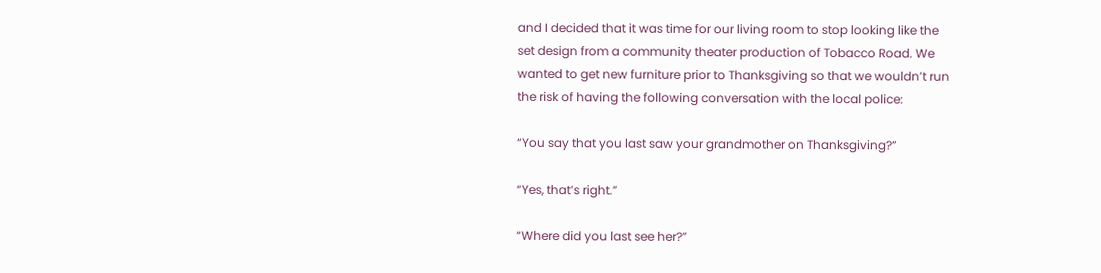and I decided that it was time for our living room to stop looking like the set design from a community theater production of Tobacco Road. We wanted to get new furniture prior to Thanksgiving so that we wouldn’t run the risk of having the following conversation with the local police:

“You say that you last saw your grandmother on Thanksgiving?”

“Yes, that’s right.”

“Where did you last see her?”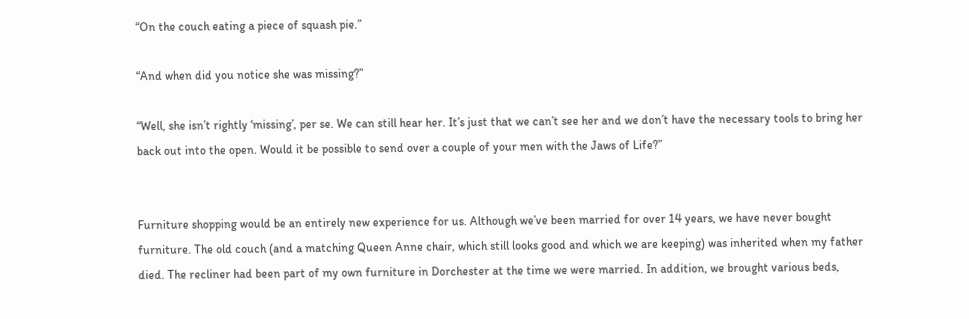“On the couch eating a piece of squash pie.”

“And when did you notice she was missing?”

“Well, she isn’t rightly ‘missing’, per se. We can still hear her. It’s just that we can’t see her and we don’t have the necessary tools to bring her back out into the open. Would it be possible to send over a couple of your men with the Jaws of Life?”


Furniture shopping would be an entirely new experience for us. Although we’ve been married for over 14 years, we have never bought furniture. The old couch (and a matching Queen Anne chair, which still looks good and which we are keeping) was inherited when my father died. The recliner had been part of my own furniture in Dorchester at the time we were married. In addition, we brought various beds,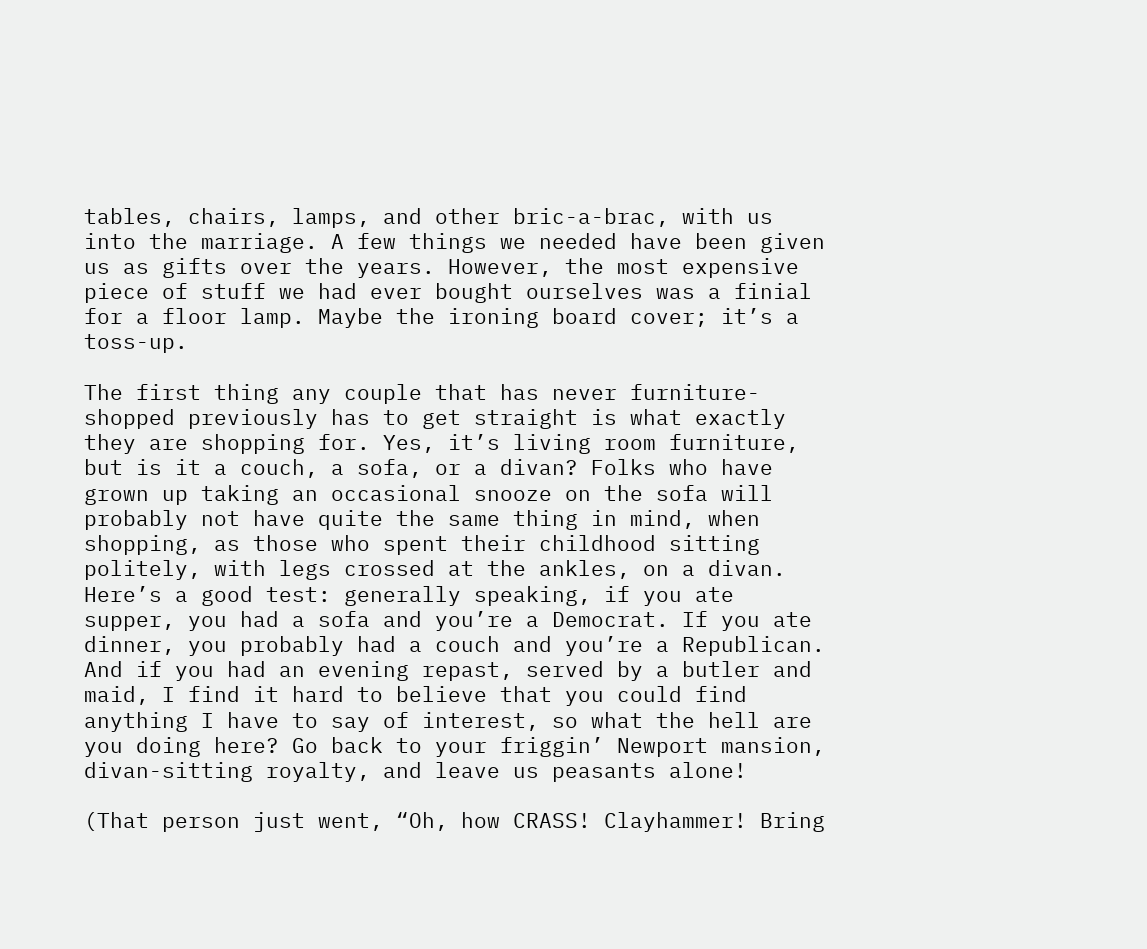tables, chairs, lamps, and other bric-a-brac, with us into the marriage. A few things we needed have been given us as gifts over the years. However, the most expensive piece of stuff we had ever bought ourselves was a finial for a floor lamp. Maybe the ironing board cover; it’s a toss-up.

The first thing any couple that has never furniture-shopped previously has to get straight is what exactly they are shopping for. Yes, it’s living room furniture, but is it a couch, a sofa, or a divan? Folks who have grown up taking an occasional snooze on the sofa will probably not have quite the same thing in mind, when shopping, as those who spent their childhood sitting politely, with legs crossed at the ankles, on a divan. Here’s a good test: generally speaking, if you ate supper, you had a sofa and you’re a Democrat. If you ate dinner, you probably had a couch and you’re a Republican. And if you had an evening repast, served by a butler and maid, I find it hard to believe that you could find anything I have to say of interest, so what the hell are you doing here? Go back to your friggin’ Newport mansion, divan-sitting royalty, and leave us peasants alone!

(That person just went, “Oh, how CRASS! Clayhammer! Bring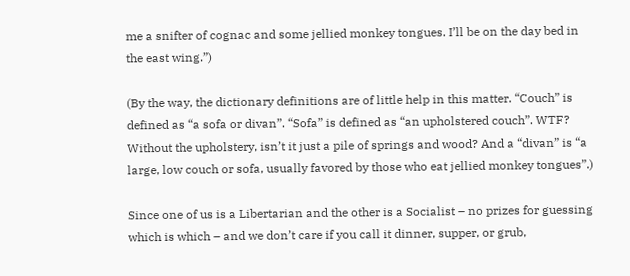me a snifter of cognac and some jellied monkey tongues. I’ll be on the day bed in the east wing.”)

(By the way, the dictionary definitions are of little help in this matter. “Couch” is defined as “a sofa or divan”. “Sofa” is defined as “an upholstered couch”. WTF? Without the upholstery, isn’t it just a pile of springs and wood? And a “divan” is “a large, low couch or sofa, usually favored by those who eat jellied monkey tongues”.)

Since one of us is a Libertarian and the other is a Socialist – no prizes for guessing which is which – and we don’t care if you call it dinner, supper, or grub,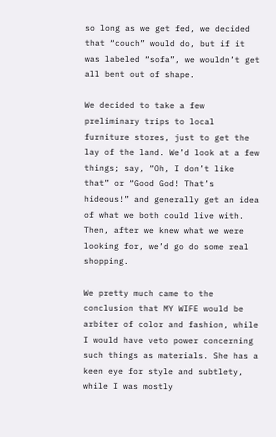so long as we get fed, we decided that “couch” would do, but if it was labeled “sofa”, we wouldn’t get all bent out of shape.

We decided to take a few preliminary trips to local furniture stores, just to get the lay of the land. We’d look at a few things; say, “Oh, I don’t like that” or “Good God! That’s hideous!” and generally get an idea of what we both could live with. Then, after we knew what we were looking for, we’d go do some real shopping.

We pretty much came to the conclusion that MY WIFE would be arbiter of color and fashion, while I would have veto power concerning such things as materials. She has a keen eye for style and subtlety, while I was mostly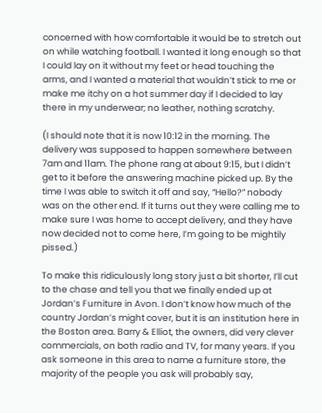concerned with how comfortable it would be to stretch out on while watching football. I wanted it long enough so that I could lay on it without my feet or head touching the arms, and I wanted a material that wouldn’t stick to me or make me itchy on a hot summer day if I decided to lay there in my underwear; no leather, nothing scratchy.

(I should note that it is now 10:12 in the morning. The delivery was supposed to happen somewhere between 7am and 11am. The phone rang at about 9:15, but I didn’t get to it before the answering machine picked up. By the time I was able to switch it off and say, “Hello?” nobody was on the other end. If it turns out they were calling me to make sure I was home to accept delivery, and they have now decided not to come here, I’m going to be mightily pissed.)

To make this ridiculously long story just a bit shorter, I’ll cut to the chase and tell you that we finally ended up at Jordan’s Furniture in Avon. I don’t know how much of the country Jordan’s might cover, but it is an institution here in the Boston area. Barry & Elliot, the owners, did very clever commercials, on both radio and TV, for many years. If you ask someone in this area to name a furniture store, the majority of the people you ask will probably say,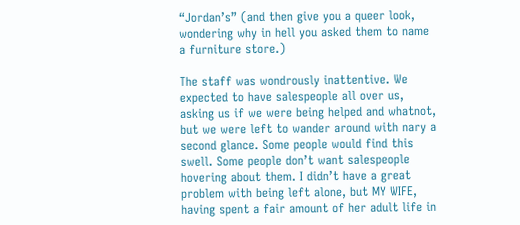“Jordan’s” (and then give you a queer look, wondering why in hell you asked them to name a furniture store.)

The staff was wondrously inattentive. We expected to have salespeople all over us, asking us if we were being helped and whatnot, but we were left to wander around with nary a second glance. Some people would find this swell. Some people don’t want salespeople hovering about them. I didn’t have a great problem with being left alone, but MY WIFE, having spent a fair amount of her adult life in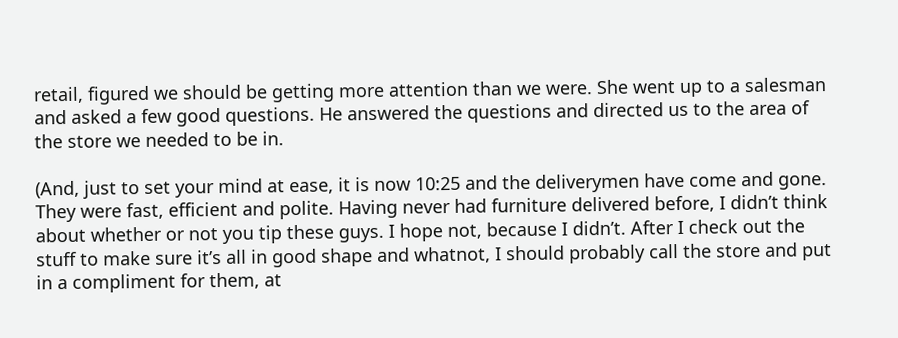retail, figured we should be getting more attention than we were. She went up to a salesman and asked a few good questions. He answered the questions and directed us to the area of the store we needed to be in.

(And, just to set your mind at ease, it is now 10:25 and the deliverymen have come and gone. They were fast, efficient and polite. Having never had furniture delivered before, I didn’t think about whether or not you tip these guys. I hope not, because I didn’t. After I check out the stuff to make sure it’s all in good shape and whatnot, I should probably call the store and put in a compliment for them, at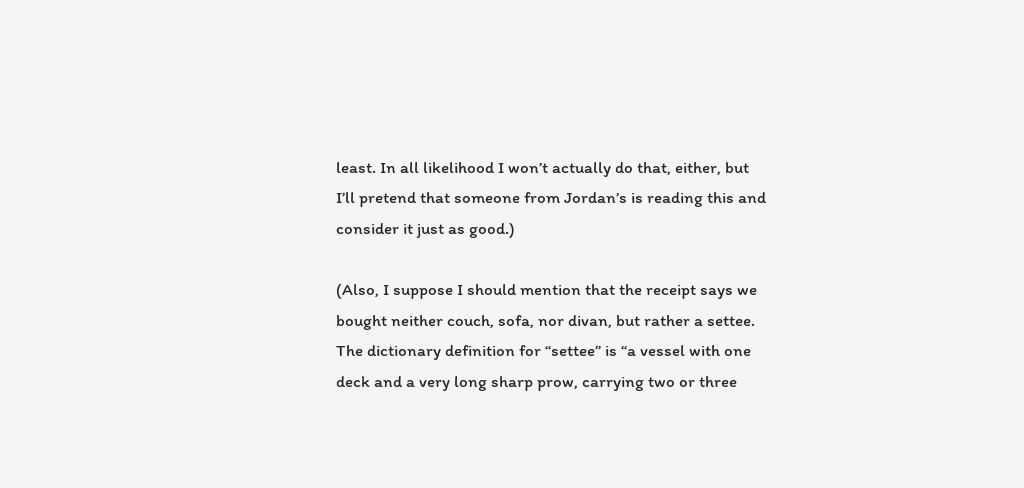least. In all likelihood I won’t actually do that, either, but I’ll pretend that someone from Jordan’s is reading this and consider it just as good.)

(Also, I suppose I should mention that the receipt says we bought neither couch, sofa, nor divan, but rather a settee. The dictionary definition for “settee” is “a vessel with one deck and a very long sharp prow, carrying two or three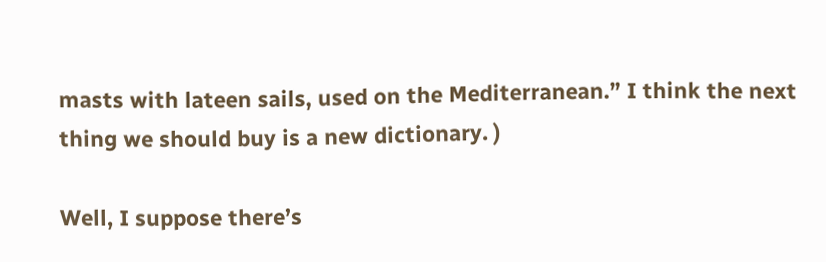masts with lateen sails, used on the Mediterranean.” I think the next thing we should buy is a new dictionary. )

Well, I suppose there’s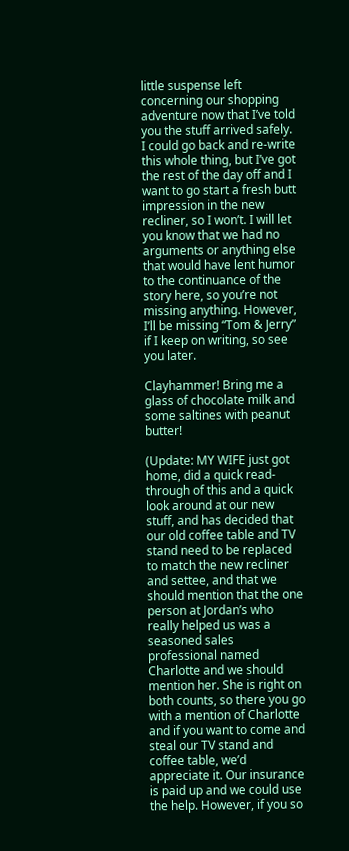little suspense left concerning our shopping adventure now that I’ve told you the stuff arrived safely. I could go back and re-write this whole thing, but I’ve got the rest of the day off and I want to go start a fresh butt impression in the new recliner, so I won’t. I will let you know that we had no arguments or anything else that would have lent humor to the continuance of the story here, so you’re not missing anything. However, I’ll be missing “Tom & Jerry” if I keep on writing, so see you later.

Clayhammer! Bring me a glass of chocolate milk and some saltines with peanut butter!

(Update: MY WIFE just got home, did a quick read-through of this and a quick look around at our new stuff, and has decided that our old coffee table and TV stand need to be replaced to match the new recliner and settee, and that we should mention that the one person at Jordan’s who really helped us was a seasoned sales professional named Charlotte and we should mention her. She is right on both counts, so there you go with a mention of Charlotte and if you want to come and steal our TV stand and coffee table, we’d appreciate it. Our insurance is paid up and we could use the help. However, if you so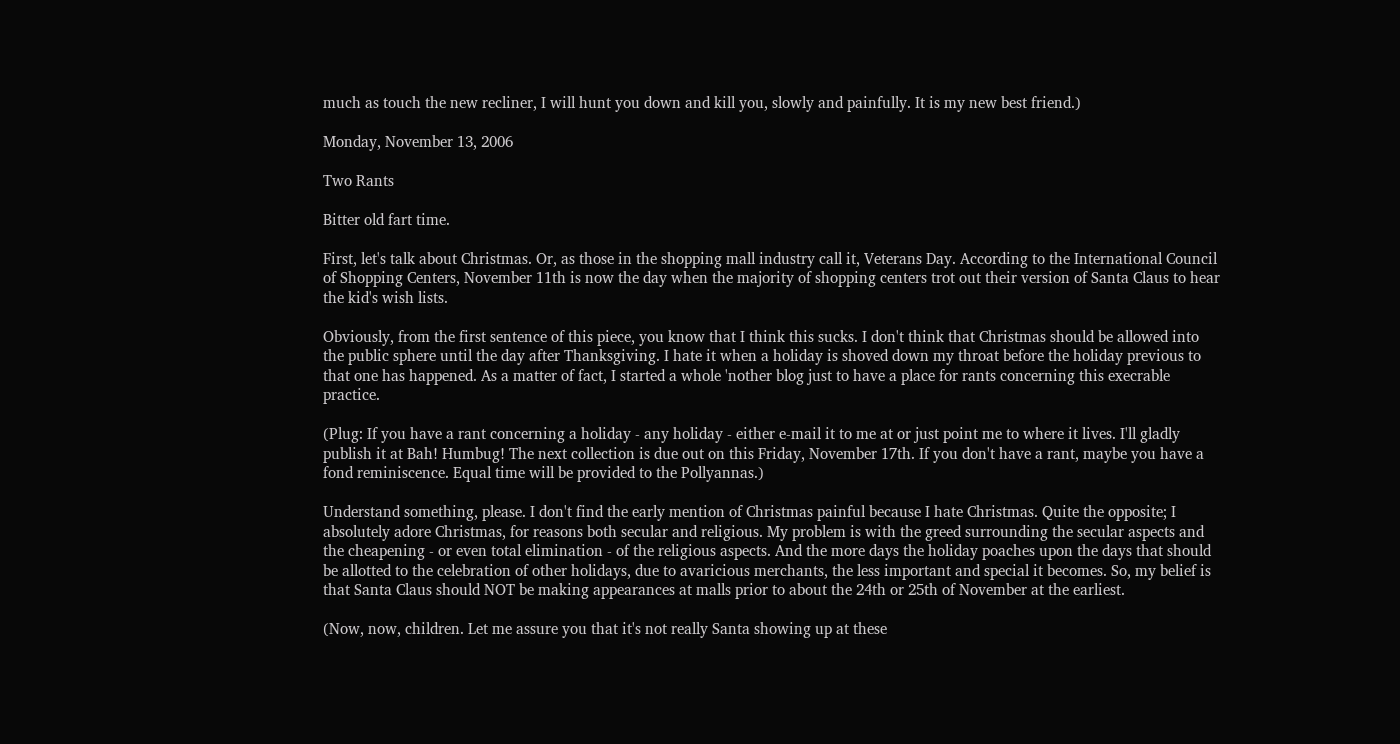much as touch the new recliner, I will hunt you down and kill you, slowly and painfully. It is my new best friend.)

Monday, November 13, 2006

Two Rants

Bitter old fart time.

First, let's talk about Christmas. Or, as those in the shopping mall industry call it, Veterans Day. According to the International Council of Shopping Centers, November 11th is now the day when the majority of shopping centers trot out their version of Santa Claus to hear the kid's wish lists.

Obviously, from the first sentence of this piece, you know that I think this sucks. I don't think that Christmas should be allowed into the public sphere until the day after Thanksgiving. I hate it when a holiday is shoved down my throat before the holiday previous to that one has happened. As a matter of fact, I started a whole 'nother blog just to have a place for rants concerning this execrable practice.

(Plug: If you have a rant concerning a holiday - any holiday - either e-mail it to me at or just point me to where it lives. I'll gladly publish it at Bah! Humbug! The next collection is due out on this Friday, November 17th. If you don't have a rant, maybe you have a fond reminiscence. Equal time will be provided to the Pollyannas.)

Understand something, please. I don't find the early mention of Christmas painful because I hate Christmas. Quite the opposite; I absolutely adore Christmas, for reasons both secular and religious. My problem is with the greed surrounding the secular aspects and the cheapening - or even total elimination - of the religious aspects. And the more days the holiday poaches upon the days that should be allotted to the celebration of other holidays, due to avaricious merchants, the less important and special it becomes. So, my belief is that Santa Claus should NOT be making appearances at malls prior to about the 24th or 25th of November at the earliest.

(Now, now, children. Let me assure you that it's not really Santa showing up at these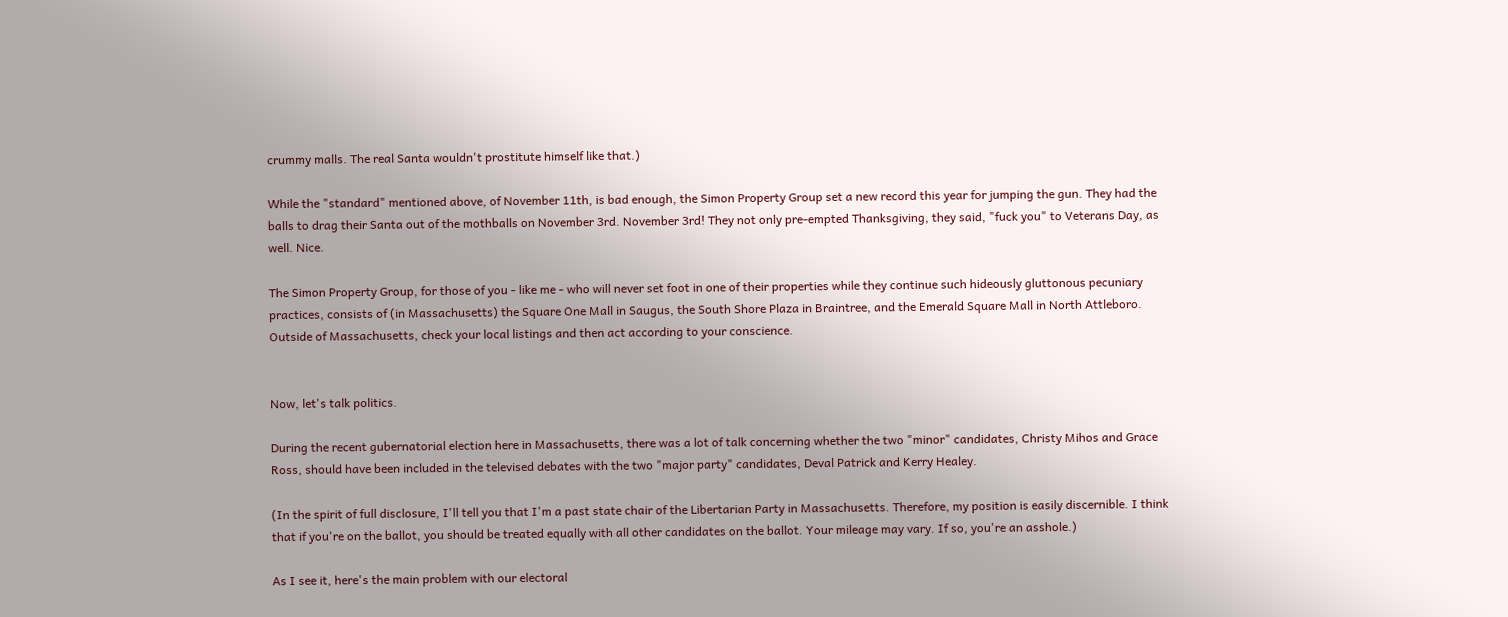crummy malls. The real Santa wouldn't prostitute himself like that.)

While the "standard" mentioned above, of November 11th, is bad enough, the Simon Property Group set a new record this year for jumping the gun. They had the balls to drag their Santa out of the mothballs on November 3rd. November 3rd! They not only pre-empted Thanksgiving, they said, "fuck you" to Veterans Day, as well. Nice.

The Simon Property Group, for those of you - like me - who will never set foot in one of their properties while they continue such hideously gluttonous pecuniary practices, consists of (in Massachusetts) the Square One Mall in Saugus, the South Shore Plaza in Braintree, and the Emerald Square Mall in North Attleboro. Outside of Massachusetts, check your local listings and then act according to your conscience.


Now, let's talk politics.

During the recent gubernatorial election here in Massachusetts, there was a lot of talk concerning whether the two "minor" candidates, Christy Mihos and Grace Ross, should have been included in the televised debates with the two "major party" candidates, Deval Patrick and Kerry Healey.

(In the spirit of full disclosure, I'll tell you that I'm a past state chair of the Libertarian Party in Massachusetts. Therefore, my position is easily discernible. I think that if you're on the ballot, you should be treated equally with all other candidates on the ballot. Your mileage may vary. If so, you're an asshole.)

As I see it, here's the main problem with our electoral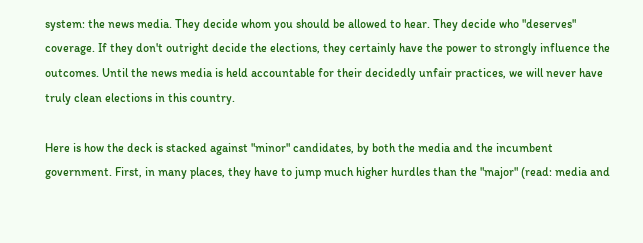system: the news media. They decide whom you should be allowed to hear. They decide who "deserves" coverage. If they don't outright decide the elections, they certainly have the power to strongly influence the outcomes. Until the news media is held accountable for their decidedly unfair practices, we will never have truly clean elections in this country.

Here is how the deck is stacked against "minor" candidates, by both the media and the incumbent government. First, in many places, they have to jump much higher hurdles than the "major" (read: media and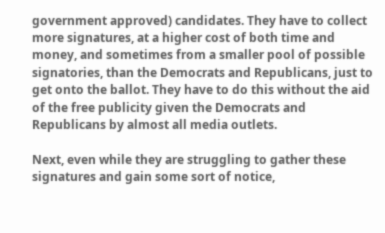government approved) candidates. They have to collect more signatures, at a higher cost of both time and money, and sometimes from a smaller pool of possible signatories, than the Democrats and Republicans, just to get onto the ballot. They have to do this without the aid of the free publicity given the Democrats and Republicans by almost all media outlets.

Next, even while they are struggling to gather these signatures and gain some sort of notice,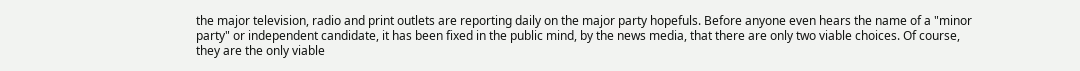the major television, radio and print outlets are reporting daily on the major party hopefuls. Before anyone even hears the name of a "minor party" or independent candidate, it has been fixed in the public mind, by the news media, that there are only two viable choices. Of course, they are the only viable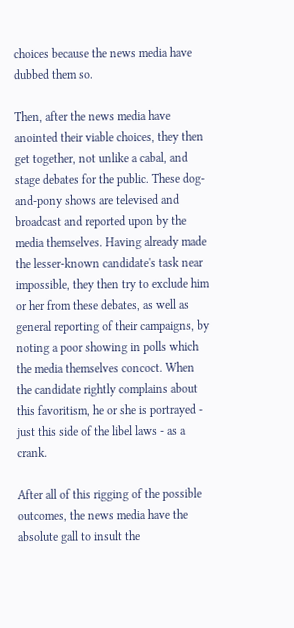choices because the news media have dubbed them so.

Then, after the news media have anointed their viable choices, they then get together, not unlike a cabal, and stage debates for the public. These dog-and-pony shows are televised and broadcast and reported upon by the media themselves. Having already made the lesser-known candidate's task near impossible, they then try to exclude him or her from these debates, as well as general reporting of their campaigns, by noting a poor showing in polls which the media themselves concoct. When the candidate rightly complains about this favoritism, he or she is portrayed - just this side of the libel laws - as a crank.

After all of this rigging of the possible outcomes, the news media have the absolute gall to insult the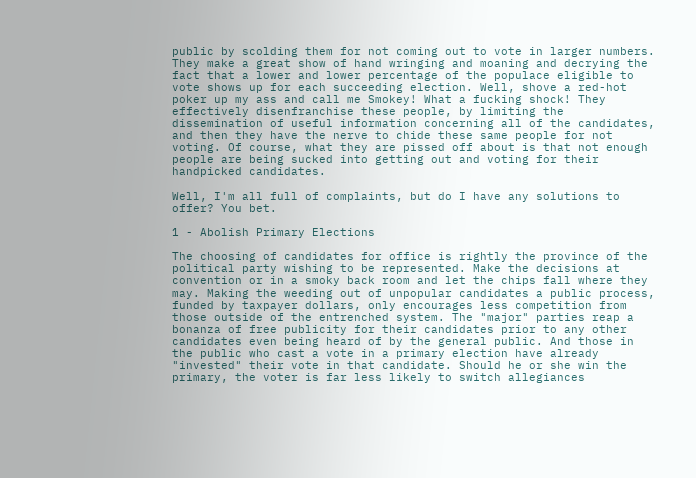public by scolding them for not coming out to vote in larger numbers. They make a great show of hand wringing and moaning and decrying the fact that a lower and lower percentage of the populace eligible to vote shows up for each succeeding election. Well, shove a red-hot poker up my ass and call me Smokey! What a fucking shock! They effectively disenfranchise these people, by limiting the dissemination of useful information concerning all of the candidates, and then they have the nerve to chide these same people for not voting. Of course, what they are pissed off about is that not enough people are being sucked into getting out and voting for their handpicked candidates.

Well, I'm all full of complaints, but do I have any solutions to offer? You bet.

1 - Abolish Primary Elections

The choosing of candidates for office is rightly the province of the political party wishing to be represented. Make the decisions at convention or in a smoky back room and let the chips fall where they may. Making the weeding out of unpopular candidates a public process, funded by taxpayer dollars, only encourages less competition from those outside of the entrenched system. The "major" parties reap a bonanza of free publicity for their candidates prior to any other candidates even being heard of by the general public. And those in the public who cast a vote in a primary election have already "invested" their vote in that candidate. Should he or she win the primary, the voter is far less likely to switch allegiances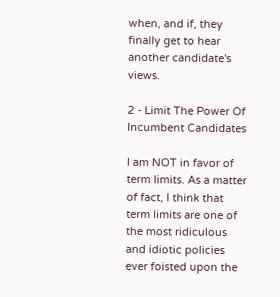when, and if, they finally get to hear another candidate's views.

2 - Limit The Power Of Incumbent Candidates

I am NOT in favor of term limits. As a matter of fact, I think that term limits are one of the most ridiculous and idiotic policies ever foisted upon the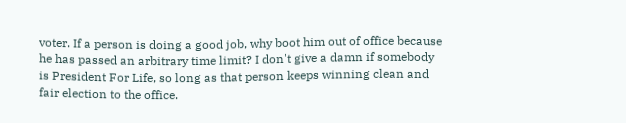voter. If a person is doing a good job, why boot him out of office because he has passed an arbitrary time limit? I don't give a damn if somebody is President For Life, so long as that person keeps winning clean and fair election to the office.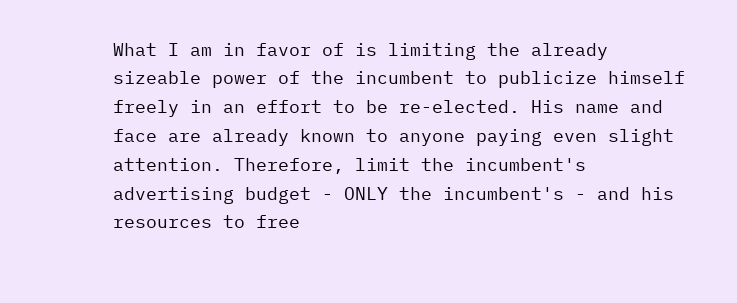What I am in favor of is limiting the already sizeable power of the incumbent to publicize himself freely in an effort to be re-elected. His name and face are already known to anyone paying even slight attention. Therefore, limit the incumbent's advertising budget - ONLY the incumbent's - and his resources to free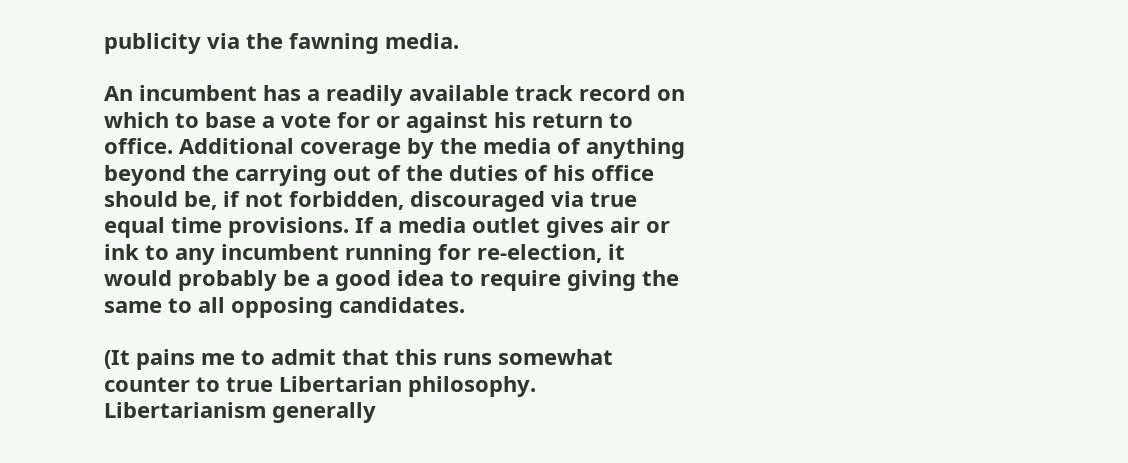publicity via the fawning media.

An incumbent has a readily available track record on which to base a vote for or against his return to office. Additional coverage by the media of anything beyond the carrying out of the duties of his office should be, if not forbidden, discouraged via true equal time provisions. If a media outlet gives air or ink to any incumbent running for re-election, it would probably be a good idea to require giving the same to all opposing candidates.

(It pains me to admit that this runs somewhat counter to true Libertarian philosophy. Libertarianism generally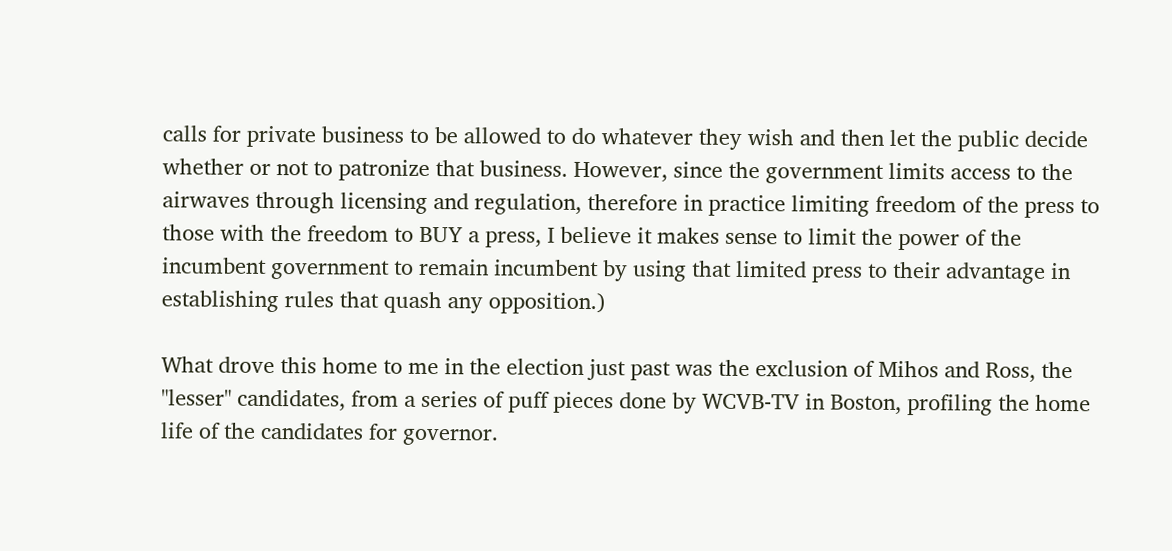calls for private business to be allowed to do whatever they wish and then let the public decide whether or not to patronize that business. However, since the government limits access to the airwaves through licensing and regulation, therefore in practice limiting freedom of the press to those with the freedom to BUY a press, I believe it makes sense to limit the power of the incumbent government to remain incumbent by using that limited press to their advantage in establishing rules that quash any opposition.)

What drove this home to me in the election just past was the exclusion of Mihos and Ross, the "lesser" candidates, from a series of puff pieces done by WCVB-TV in Boston, profiling the home life of the candidates for governor.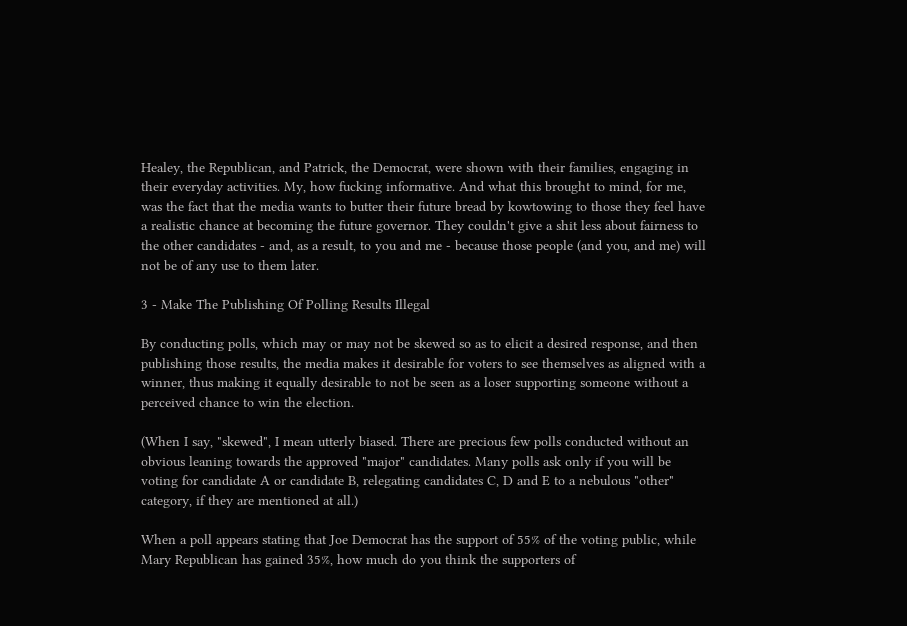Healey, the Republican, and Patrick, the Democrat, were shown with their families, engaging in their everyday activities. My, how fucking informative. And what this brought to mind, for me, was the fact that the media wants to butter their future bread by kowtowing to those they feel have a realistic chance at becoming the future governor. They couldn't give a shit less about fairness to the other candidates - and, as a result, to you and me - because those people (and you, and me) will not be of any use to them later.

3 - Make The Publishing Of Polling Results Illegal

By conducting polls, which may or may not be skewed so as to elicit a desired response, and then publishing those results, the media makes it desirable for voters to see themselves as aligned with a winner, thus making it equally desirable to not be seen as a loser supporting someone without a perceived chance to win the election.

(When I say, "skewed", I mean utterly biased. There are precious few polls conducted without an obvious leaning towards the approved "major" candidates. Many polls ask only if you will be voting for candidate A or candidate B, relegating candidates C, D and E to a nebulous "other" category, if they are mentioned at all.)

When a poll appears stating that Joe Democrat has the support of 55% of the voting public, while Mary Republican has gained 35%, how much do you think the supporters of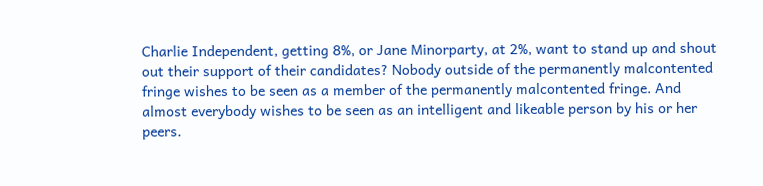Charlie Independent, getting 8%, or Jane Minorparty, at 2%, want to stand up and shout out their support of their candidates? Nobody outside of the permanently malcontented fringe wishes to be seen as a member of the permanently malcontented fringe. And almost everybody wishes to be seen as an intelligent and likeable person by his or her peers.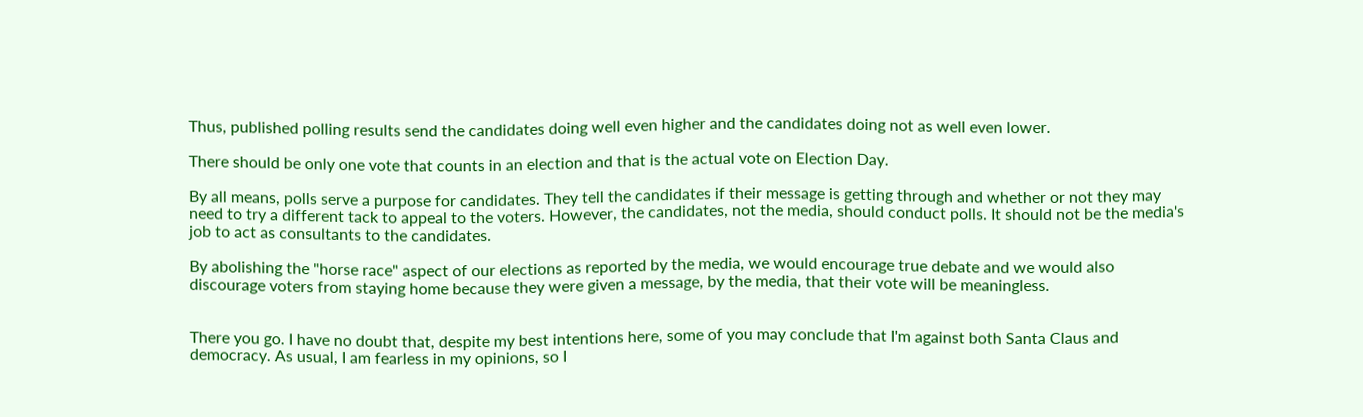Thus, published polling results send the candidates doing well even higher and the candidates doing not as well even lower.

There should be only one vote that counts in an election and that is the actual vote on Election Day.

By all means, polls serve a purpose for candidates. They tell the candidates if their message is getting through and whether or not they may need to try a different tack to appeal to the voters. However, the candidates, not the media, should conduct polls. It should not be the media's job to act as consultants to the candidates.

By abolishing the "horse race" aspect of our elections as reported by the media, we would encourage true debate and we would also discourage voters from staying home because they were given a message, by the media, that their vote will be meaningless.


There you go. I have no doubt that, despite my best intentions here, some of you may conclude that I'm against both Santa Claus and democracy. As usual, I am fearless in my opinions, so I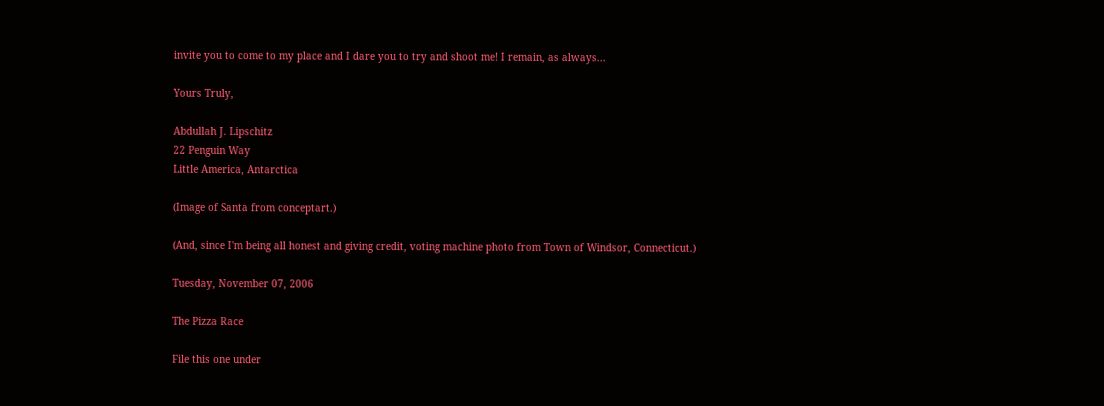invite you to come to my place and I dare you to try and shoot me! I remain, as always...

Yours Truly,

Abdullah J. Lipschitz
22 Penguin Way
Little America, Antarctica

(Image of Santa from conceptart.)

(And, since I'm being all honest and giving credit, voting machine photo from Town of Windsor, Connecticut.)

Tuesday, November 07, 2006

The Pizza Race

File this one under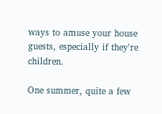ways to amuse your house guests, especially if they're children.

One summer, quite a few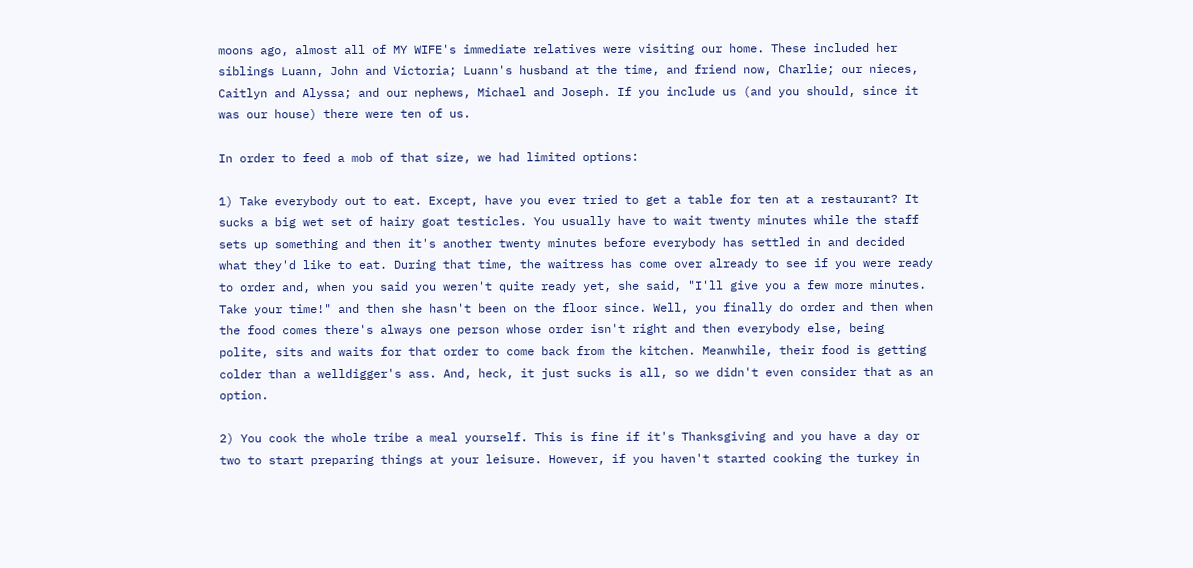moons ago, almost all of MY WIFE's immediate relatives were visiting our home. These included her siblings Luann, John and Victoria; Luann's husband at the time, and friend now, Charlie; our nieces, Caitlyn and Alyssa; and our nephews, Michael and Joseph. If you include us (and you should, since it was our house) there were ten of us.

In order to feed a mob of that size, we had limited options:

1) Take everybody out to eat. Except, have you ever tried to get a table for ten at a restaurant? It sucks a big wet set of hairy goat testicles. You usually have to wait twenty minutes while the staff sets up something and then it's another twenty minutes before everybody has settled in and decided what they'd like to eat. During that time, the waitress has come over already to see if you were ready to order and, when you said you weren't quite ready yet, she said, "I'll give you a few more minutes. Take your time!" and then she hasn't been on the floor since. Well, you finally do order and then when the food comes there's always one person whose order isn't right and then everybody else, being polite, sits and waits for that order to come back from the kitchen. Meanwhile, their food is getting colder than a welldigger's ass. And, heck, it just sucks is all, so we didn't even consider that as an option.

2) You cook the whole tribe a meal yourself. This is fine if it's Thanksgiving and you have a day or two to start preparing things at your leisure. However, if you haven't started cooking the turkey in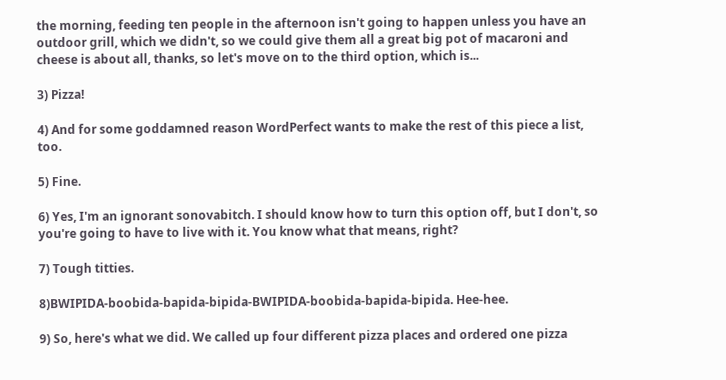the morning, feeding ten people in the afternoon isn't going to happen unless you have an outdoor grill, which we didn't, so we could give them all a great big pot of macaroni and cheese is about all, thanks, so let's move on to the third option, which is...

3) Pizza!

4) And for some goddamned reason WordPerfect wants to make the rest of this piece a list, too.

5) Fine.

6) Yes, I'm an ignorant sonovabitch. I should know how to turn this option off, but I don't, so you're going to have to live with it. You know what that means, right?

7) Tough titties.

8)BWIPIDA-boobida-bapida-bipida-BWIPIDA-boobida-bapida-bipida. Hee-hee.

9) So, here's what we did. We called up four different pizza places and ordered one pizza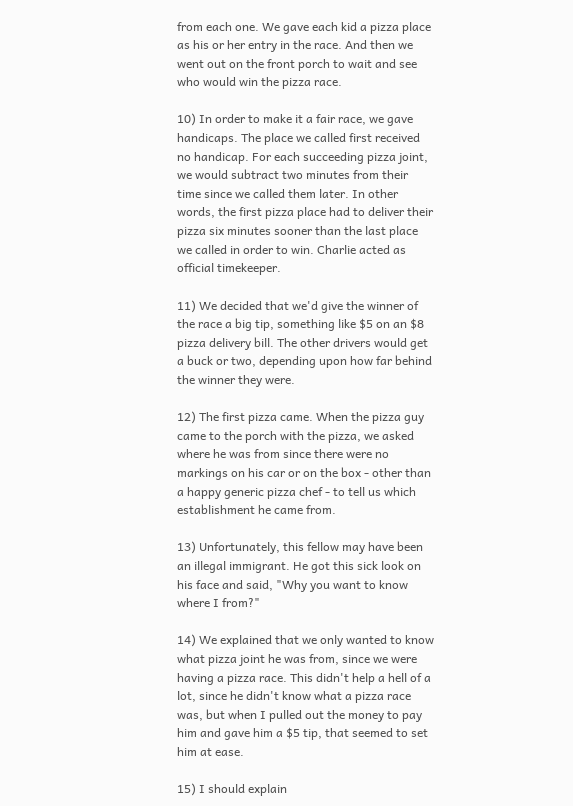from each one. We gave each kid a pizza place as his or her entry in the race. And then we went out on the front porch to wait and see who would win the pizza race.

10) In order to make it a fair race, we gave handicaps. The place we called first received no handicap. For each succeeding pizza joint, we would subtract two minutes from their time since we called them later. In other words, the first pizza place had to deliver their pizza six minutes sooner than the last place we called in order to win. Charlie acted as official timekeeper.

11) We decided that we'd give the winner of the race a big tip, something like $5 on an $8 pizza delivery bill. The other drivers would get a buck or two, depending upon how far behind the winner they were.

12) The first pizza came. When the pizza guy came to the porch with the pizza, we asked where he was from since there were no markings on his car or on the box - other than a happy generic pizza chef - to tell us which establishment he came from.

13) Unfortunately, this fellow may have been an illegal immigrant. He got this sick look on his face and said, "Why you want to know where I from?"

14) We explained that we only wanted to know what pizza joint he was from, since we were having a pizza race. This didn't help a hell of a lot, since he didn't know what a pizza race was, but when I pulled out the money to pay him and gave him a $5 tip, that seemed to set him at ease.

15) I should explain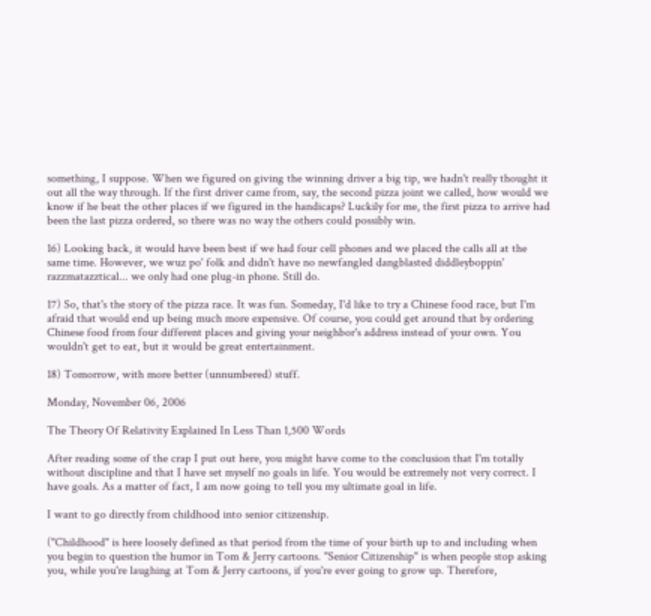something, I suppose. When we figured on giving the winning driver a big tip, we hadn't really thought it out all the way through. If the first driver came from, say, the second pizza joint we called, how would we know if he beat the other places if we figured in the handicaps? Luckily for me, the first pizza to arrive had been the last pizza ordered, so there was no way the others could possibly win.

16) Looking back, it would have been best if we had four cell phones and we placed the calls all at the same time. However, we wuz po' folk and didn't have no newfangled dangblasted diddleyboppin' razzmatazztical... we only had one plug-in phone. Still do.

17) So, that's the story of the pizza race. It was fun. Someday, I'd like to try a Chinese food race, but I'm afraid that would end up being much more expensive. Of course, you could get around that by ordering Chinese food from four different places and giving your neighbor's address instead of your own. You wouldn't get to eat, but it would be great entertainment.

18) Tomorrow, with more better (unnumbered) stuff.

Monday, November 06, 2006

The Theory Of Relativity Explained In Less Than 1,500 Words

After reading some of the crap I put out here, you might have come to the conclusion that I'm totally without discipline and that I have set myself no goals in life. You would be extremely not very correct. I have goals. As a matter of fact, I am now going to tell you my ultimate goal in life.

I want to go directly from childhood into senior citizenship.

("Childhood" is here loosely defined as that period from the time of your birth up to and including when you begin to question the humor in Tom & Jerry cartoons. "Senior Citizenship" is when people stop asking you, while you're laughing at Tom & Jerry cartoons, if you're ever going to grow up. Therefore,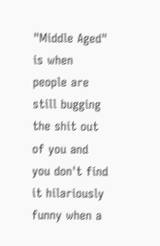"Middle Aged" is when people are still bugging the shit out of you and you don't find it hilariously funny when a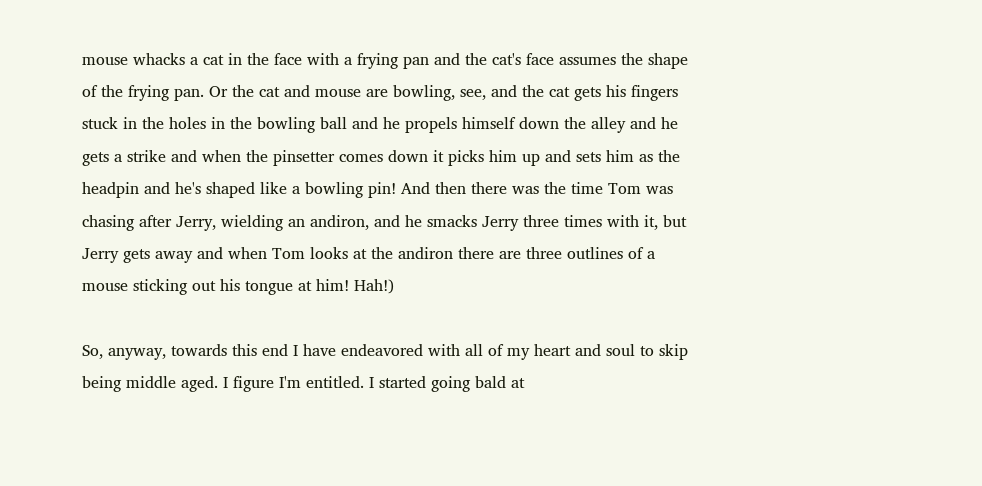mouse whacks a cat in the face with a frying pan and the cat's face assumes the shape of the frying pan. Or the cat and mouse are bowling, see, and the cat gets his fingers stuck in the holes in the bowling ball and he propels himself down the alley and he gets a strike and when the pinsetter comes down it picks him up and sets him as the headpin and he's shaped like a bowling pin! And then there was the time Tom was chasing after Jerry, wielding an andiron, and he smacks Jerry three times with it, but Jerry gets away and when Tom looks at the andiron there are three outlines of a mouse sticking out his tongue at him! Hah!)

So, anyway, towards this end I have endeavored with all of my heart and soul to skip being middle aged. I figure I'm entitled. I started going bald at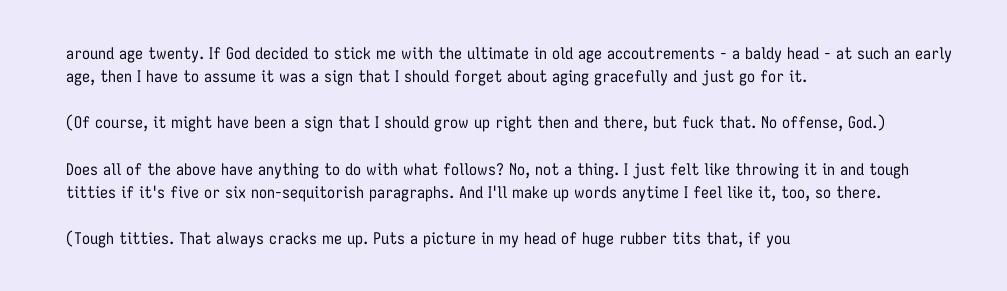around age twenty. If God decided to stick me with the ultimate in old age accoutrements - a baldy head - at such an early age, then I have to assume it was a sign that I should forget about aging gracefully and just go for it.

(Of course, it might have been a sign that I should grow up right then and there, but fuck that. No offense, God.)

Does all of the above have anything to do with what follows? No, not a thing. I just felt like throwing it in and tough titties if it's five or six non-sequitorish paragraphs. And I'll make up words anytime I feel like it, too, so there.

(Tough titties. That always cracks me up. Puts a picture in my head of huge rubber tits that, if you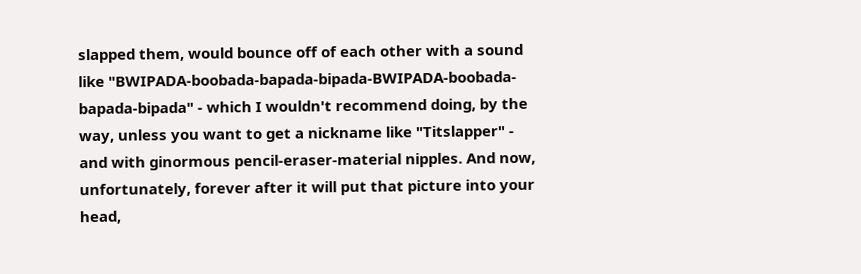slapped them, would bounce off of each other with a sound like "BWIPADA-boobada-bapada-bipada-BWIPADA-boobada-bapada-bipada" - which I wouldn't recommend doing, by the way, unless you want to get a nickname like "Titslapper" - and with ginormous pencil-eraser-material nipples. And now, unfortunately, forever after it will put that picture into your head,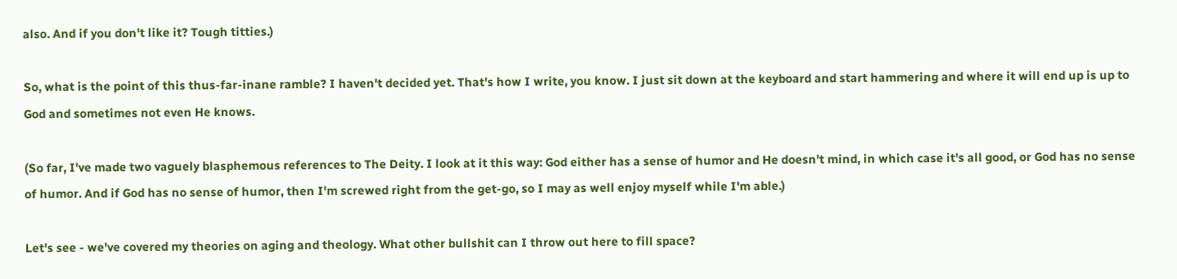also. And if you don't like it? Tough titties.)

So, what is the point of this thus-far-inane ramble? I haven't decided yet. That's how I write, you know. I just sit down at the keyboard and start hammering and where it will end up is up to God and sometimes not even He knows.

(So far, I've made two vaguely blasphemous references to The Deity. I look at it this way: God either has a sense of humor and He doesn't mind, in which case it's all good, or God has no sense of humor. And if God has no sense of humor, then I'm screwed right from the get-go, so I may as well enjoy myself while I'm able.)

Let's see - we've covered my theories on aging and theology. What other bullshit can I throw out here to fill space?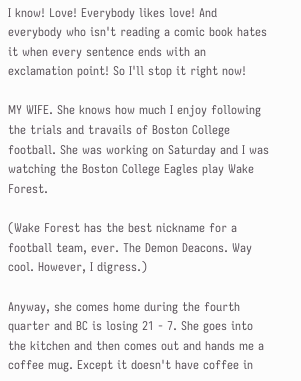I know! Love! Everybody likes love! And everybody who isn't reading a comic book hates it when every sentence ends with an exclamation point! So I'll stop it right now!

MY WIFE. She knows how much I enjoy following the trials and travails of Boston College football. She was working on Saturday and I was watching the Boston College Eagles play Wake Forest.

(Wake Forest has the best nickname for a football team, ever. The Demon Deacons. Way cool. However, I digress.)

Anyway, she comes home during the fourth quarter and BC is losing 21 - 7. She goes into the kitchen and then comes out and hands me a coffee mug. Except it doesn't have coffee in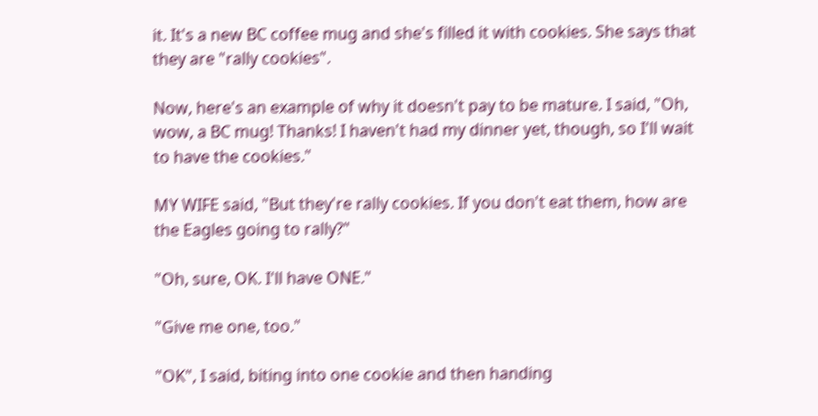it. It's a new BC coffee mug and she's filled it with cookies. She says that they are "rally cookies".

Now, here's an example of why it doesn't pay to be mature. I said, "Oh, wow, a BC mug! Thanks! I haven't had my dinner yet, though, so I'll wait to have the cookies."

MY WIFE said, "But they're rally cookies. If you don't eat them, how are the Eagles going to rally?"

"Oh, sure, OK. I'll have ONE."

"Give me one, too."

"OK", I said, biting into one cookie and then handing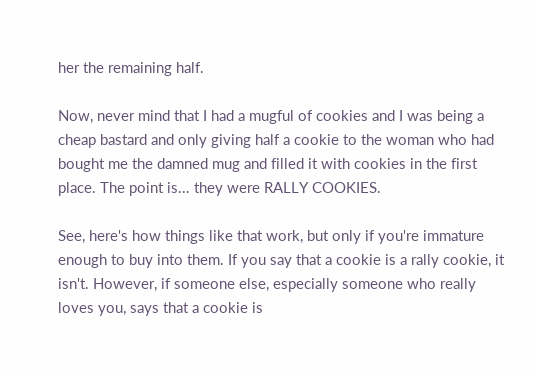her the remaining half.

Now, never mind that I had a mugful of cookies and I was being a cheap bastard and only giving half a cookie to the woman who had bought me the damned mug and filled it with cookies in the first place. The point is... they were RALLY COOKIES.

See, here's how things like that work, but only if you're immature enough to buy into them. If you say that a cookie is a rally cookie, it isn't. However, if someone else, especially someone who really loves you, says that a cookie is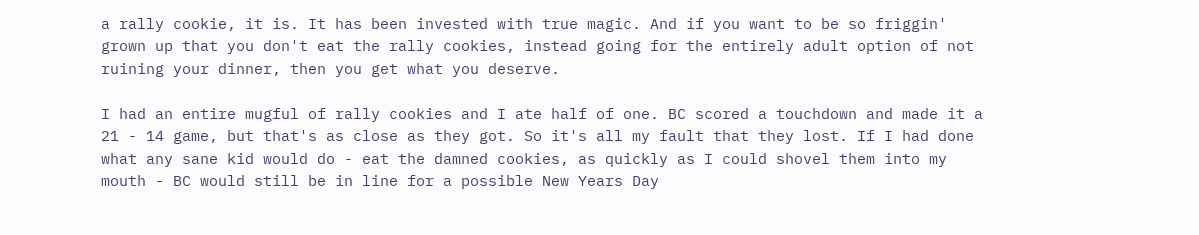a rally cookie, it is. It has been invested with true magic. And if you want to be so friggin' grown up that you don't eat the rally cookies, instead going for the entirely adult option of not ruining your dinner, then you get what you deserve.

I had an entire mugful of rally cookies and I ate half of one. BC scored a touchdown and made it a 21 - 14 game, but that's as close as they got. So it's all my fault that they lost. If I had done what any sane kid would do - eat the damned cookies, as quickly as I could shovel them into my mouth - BC would still be in line for a possible New Years Day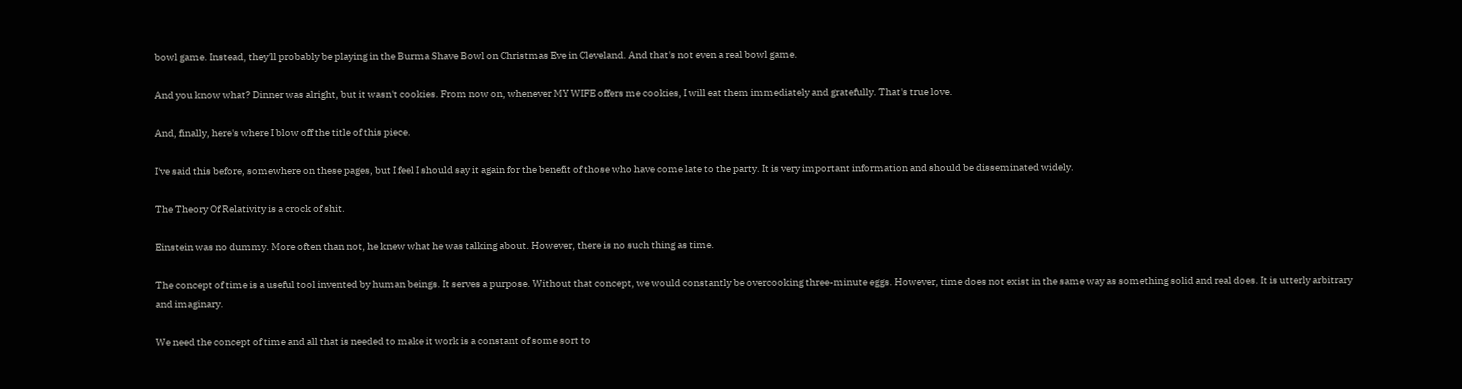bowl game. Instead, they'll probably be playing in the Burma Shave Bowl on Christmas Eve in Cleveland. And that's not even a real bowl game.

And you know what? Dinner was alright, but it wasn't cookies. From now on, whenever MY WIFE offers me cookies, I will eat them immediately and gratefully. That's true love.

And, finally, here's where I blow off the title of this piece.

I've said this before, somewhere on these pages, but I feel I should say it again for the benefit of those who have come late to the party. It is very important information and should be disseminated widely.

The Theory Of Relativity is a crock of shit.

Einstein was no dummy. More often than not, he knew what he was talking about. However, there is no such thing as time.

The concept of time is a useful tool invented by human beings. It serves a purpose. Without that concept, we would constantly be overcooking three-minute eggs. However, time does not exist in the same way as something solid and real does. It is utterly arbitrary and imaginary.

We need the concept of time and all that is needed to make it work is a constant of some sort to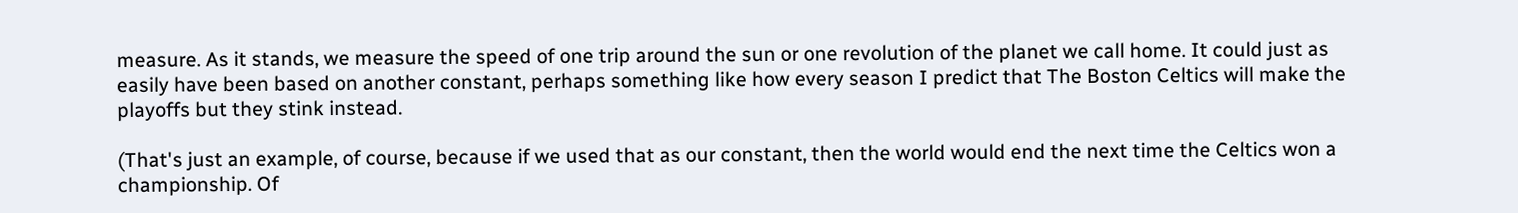measure. As it stands, we measure the speed of one trip around the sun or one revolution of the planet we call home. It could just as easily have been based on another constant, perhaps something like how every season I predict that The Boston Celtics will make the playoffs but they stink instead.

(That's just an example, of course, because if we used that as our constant, then the world would end the next time the Celtics won a championship. Of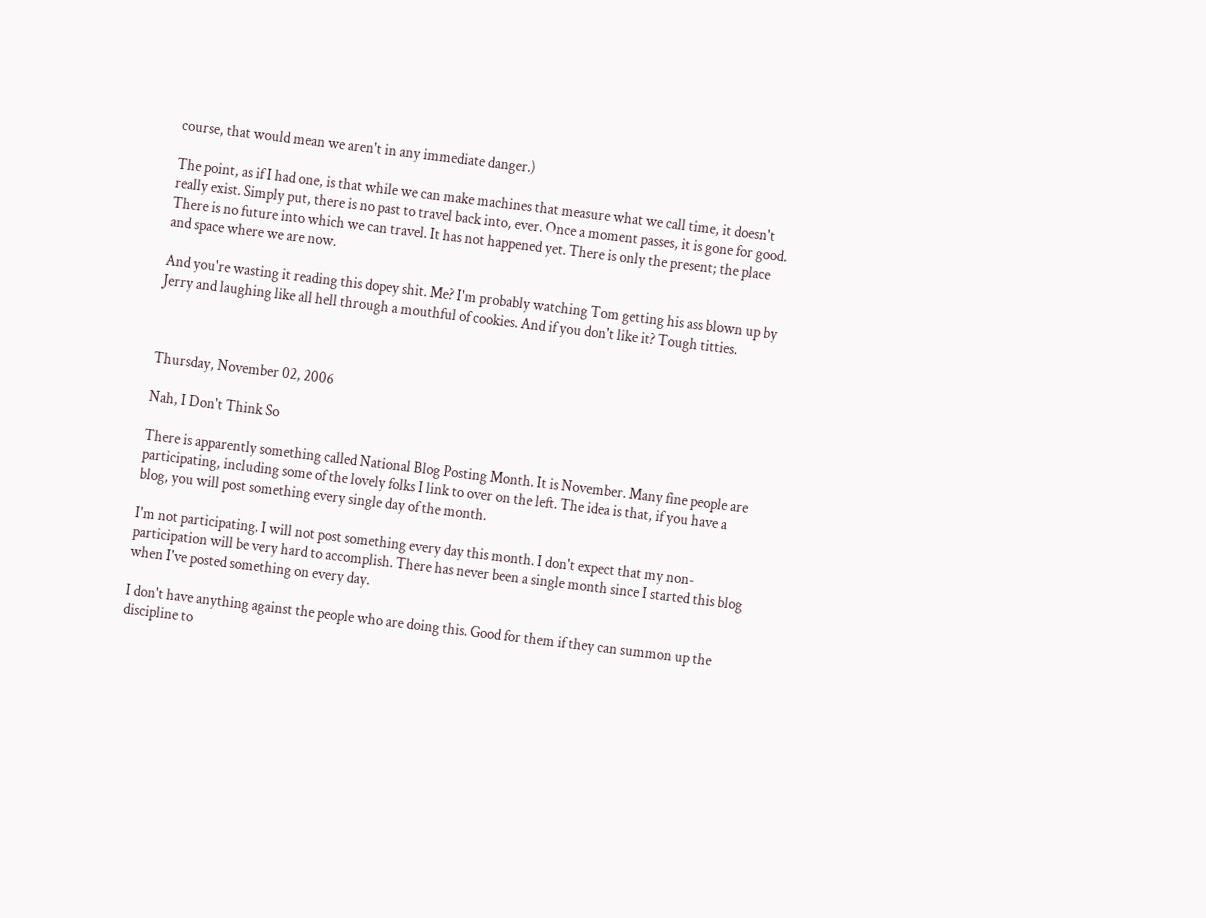course, that would mean we aren't in any immediate danger.)

The point, as if I had one, is that while we can make machines that measure what we call time, it doesn't really exist. Simply put, there is no past to travel back into, ever. Once a moment passes, it is gone for good. There is no future into which we can travel. It has not happened yet. There is only the present; the place and space where we are now.

And you're wasting it reading this dopey shit. Me? I'm probably watching Tom getting his ass blown up by Jerry and laughing like all hell through a mouthful of cookies. And if you don't like it? Tough titties.



Thursday, November 02, 2006

Nah, I Don't Think So

There is apparently something called National Blog Posting Month. It is November. Many fine people are participating, including some of the lovely folks I link to over on the left. The idea is that, if you have a blog, you will post something every single day of the month.

I'm not participating. I will not post something every day this month. I don't expect that my non-participation will be very hard to accomplish. There has never been a single month since I started this blog when I've posted something on every day.

I don't have anything against the people who are doing this. Good for them if they can summon up the discipline to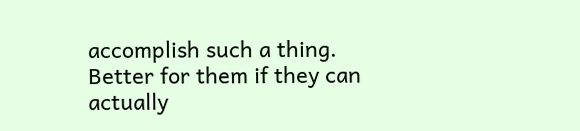accomplish such a thing. Better for them if they can actually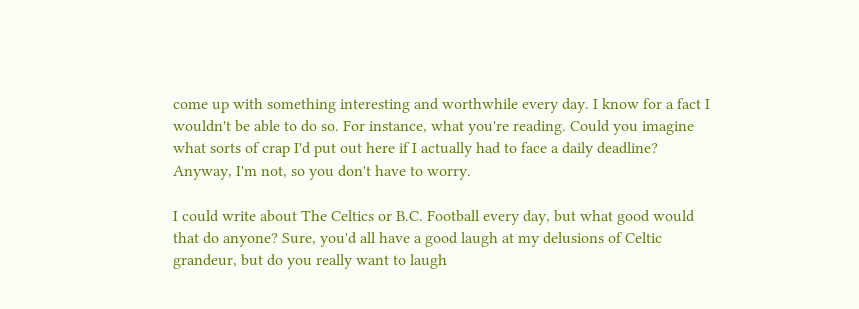come up with something interesting and worthwhile every day. I know for a fact I wouldn't be able to do so. For instance, what you're reading. Could you imagine what sorts of crap I'd put out here if I actually had to face a daily deadline? Anyway, I'm not, so you don't have to worry.

I could write about The Celtics or B.C. Football every day, but what good would that do anyone? Sure, you'd all have a good laugh at my delusions of Celtic grandeur, but do you really want to laugh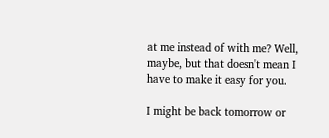at me instead of with me? Well, maybe, but that doesn't mean I have to make it easy for you.

I might be back tomorrow or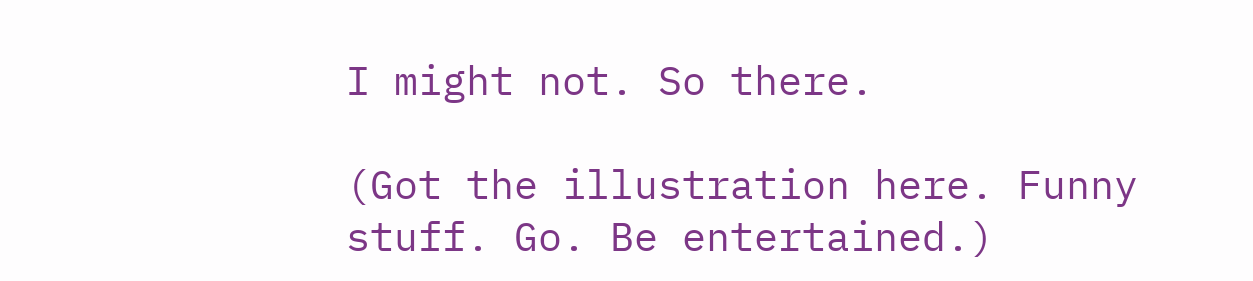I might not. So there.

(Got the illustration here. Funny stuff. Go. Be entertained.)